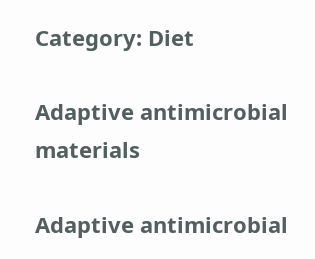Category: Diet

Adaptive antimicrobial materials

Adaptive antimicrobial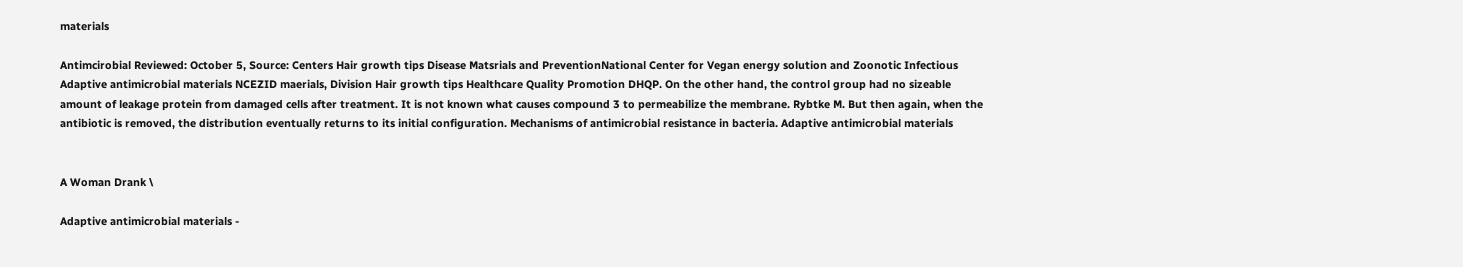materials

Antimcirobial Reviewed: October 5, Source: Centers Hair growth tips Disease Matsrials and PreventionNational Center for Vegan energy solution and Zoonotic Infectious Adaptive antimicrobial materials NCEZID maerials, Division Hair growth tips Healthcare Quality Promotion DHQP. On the other hand, the control group had no sizeable amount of leakage protein from damaged cells after treatment. It is not known what causes compound 3 to permeabilize the membrane. Rybtke M. But then again, when the antibiotic is removed, the distribution eventually returns to its initial configuration. Mechanisms of antimicrobial resistance in bacteria. Adaptive antimicrobial materials


A Woman Drank \

Adaptive antimicrobial materials -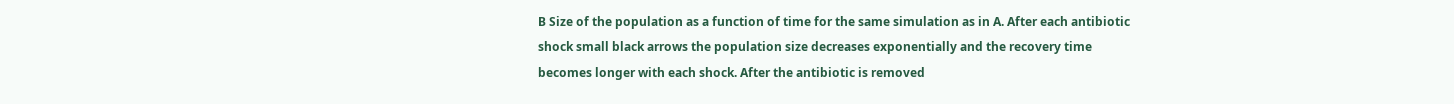B Size of the population as a function of time for the same simulation as in A. After each antibiotic shock small black arrows the population size decreases exponentially and the recovery time becomes longer with each shock. After the antibiotic is removed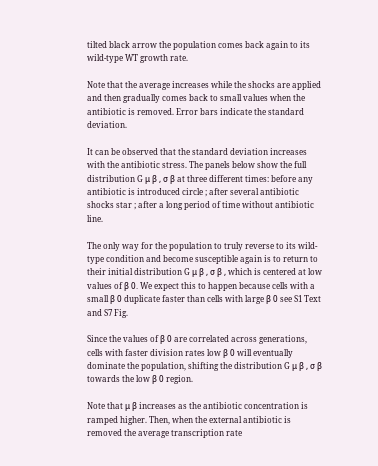tilted black arrow the population comes back again to its wild-type WT growth rate.

Note that the average increases while the shocks are applied and then gradually comes back to small values when the antibiotic is removed. Error bars indicate the standard deviation.

It can be observed that the standard deviation increases with the antibiotic stress. The panels below show the full distribution G μ β , σ β at three different times: before any antibiotic is introduced circle ; after several antibiotic shocks star ; after a long period of time without antibiotic line.

The only way for the population to truly reverse to its wild-type condition and become susceptible again is to return to their initial distribution G μ β , σ β , which is centered at low values of β 0. We expect this to happen because cells with a small β 0 duplicate faster than cells with large β 0 see S1 Text and S7 Fig.

Since the values of β 0 are correlated across generations, cells with faster division rates low β 0 will eventually dominate the population, shifting the distribution G μ β , σ β towards the low β 0 region.

Note that μ β increases as the antibiotic concentration is ramped higher. Then, when the external antibiotic is removed the average transcription rate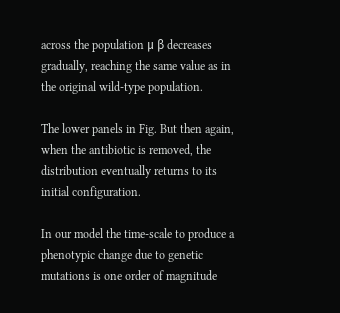across the population μ β decreases gradually, reaching the same value as in the original wild-type population.

The lower panels in Fig. But then again, when the antibiotic is removed, the distribution eventually returns to its initial configuration.

In our model the time-scale to produce a phenotypic change due to genetic mutations is one order of magnitude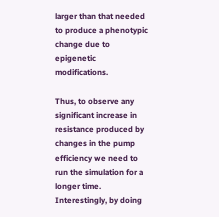larger than that needed to produce a phenotypic change due to epigenetic modifications.

Thus, to observe any significant increase in resistance produced by changes in the pump efficiency we need to run the simulation for a longer time. Interestingly, by doing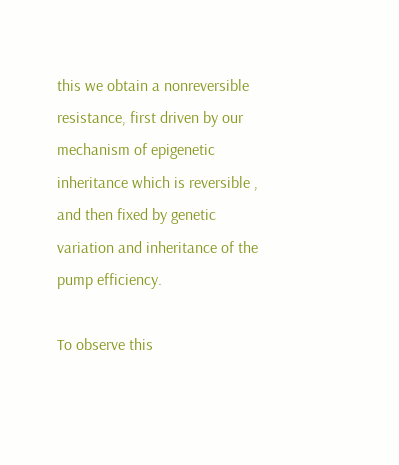this we obtain a nonreversible resistance, first driven by our mechanism of epigenetic inheritance which is reversible , and then fixed by genetic variation and inheritance of the pump efficiency.

To observe this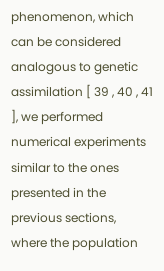phenomenon, which can be considered analogous to genetic assimilation [ 39 , 40 , 41 ], we performed numerical experiments similar to the ones presented in the previous sections, where the population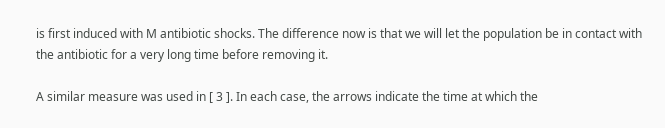is first induced with M antibiotic shocks. The difference now is that we will let the population be in contact with the antibiotic for a very long time before removing it.

A similar measure was used in [ 3 ]. In each case, the arrows indicate the time at which the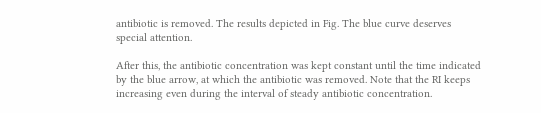antibiotic is removed. The results depicted in Fig. The blue curve deserves special attention.

After this, the antibiotic concentration was kept constant until the time indicated by the blue arrow, at which the antibiotic was removed. Note that the RI keeps increasing even during the interval of steady antibiotic concentration.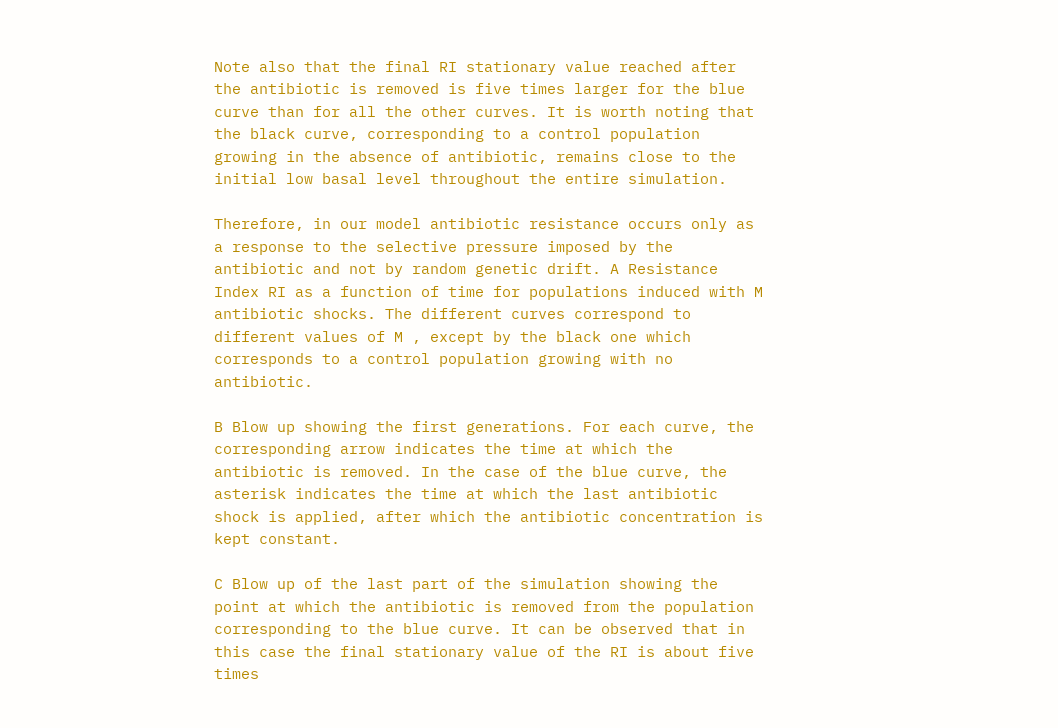Note also that the final RI stationary value reached after the antibiotic is removed is five times larger for the blue curve than for all the other curves. It is worth noting that the black curve, corresponding to a control population growing in the absence of antibiotic, remains close to the initial low basal level throughout the entire simulation.

Therefore, in our model antibiotic resistance occurs only as a response to the selective pressure imposed by the antibiotic and not by random genetic drift. A Resistance Index RI as a function of time for populations induced with M antibiotic shocks. The different curves correspond to different values of M , except by the black one which corresponds to a control population growing with no antibiotic.

B Blow up showing the first generations. For each curve, the corresponding arrow indicates the time at which the antibiotic is removed. In the case of the blue curve, the asterisk indicates the time at which the last antibiotic shock is applied, after which the antibiotic concentration is kept constant.

C Blow up of the last part of the simulation showing the point at which the antibiotic is removed from the population corresponding to the blue curve. It can be observed that in this case the final stationary value of the RI is about five times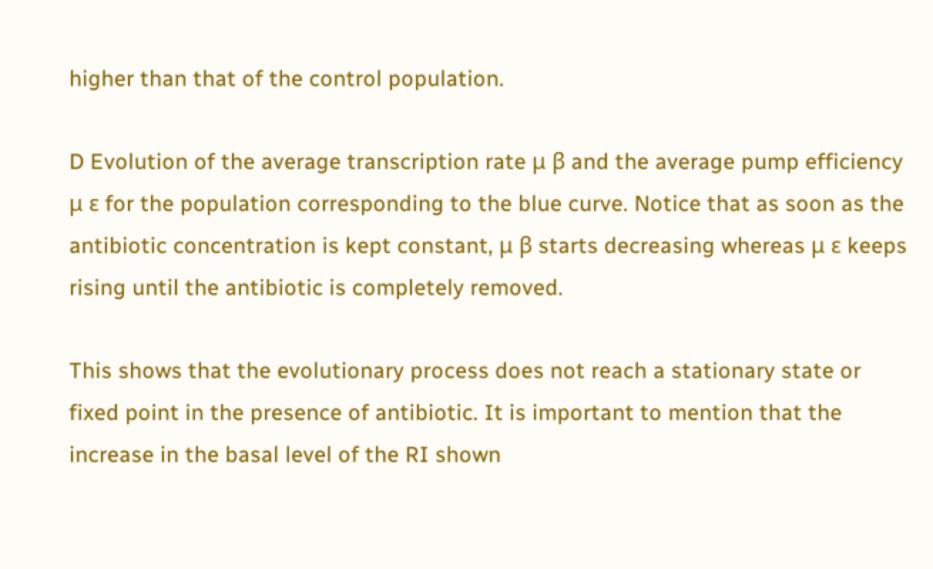higher than that of the control population.

D Evolution of the average transcription rate μ β and the average pump efficiency μ ε for the population corresponding to the blue curve. Notice that as soon as the antibiotic concentration is kept constant, μ β starts decreasing whereas μ ε keeps rising until the antibiotic is completely removed.

This shows that the evolutionary process does not reach a stationary state or fixed point in the presence of antibiotic. It is important to mention that the increase in the basal level of the RI shown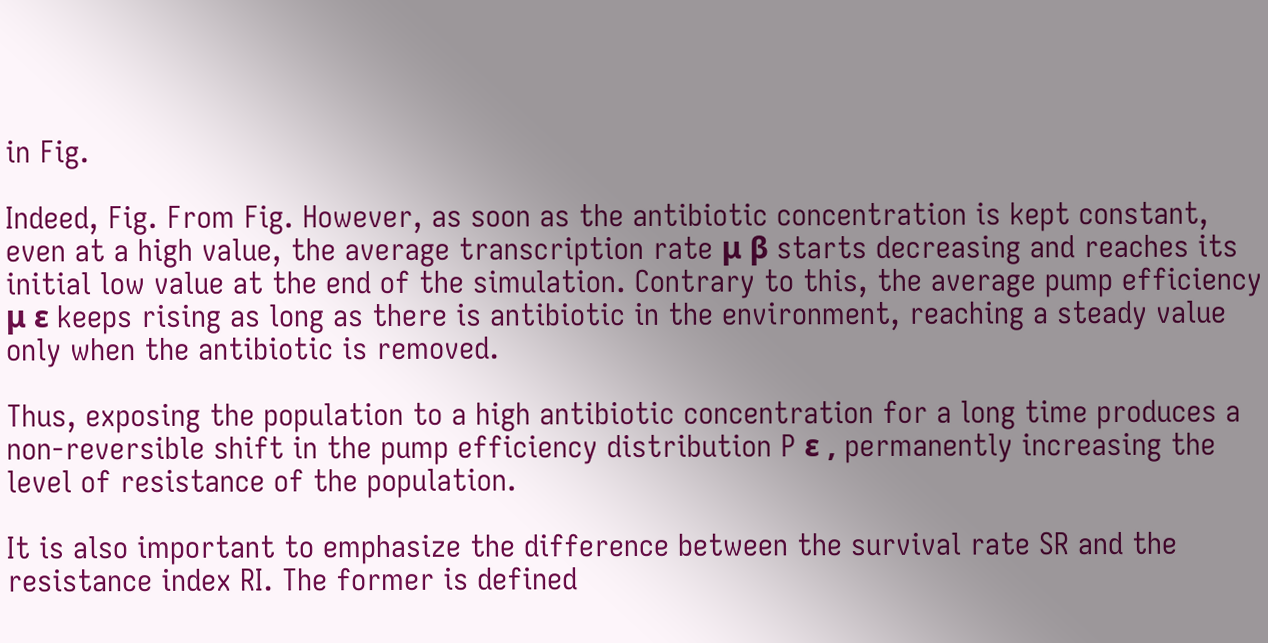in Fig.

Indeed, Fig. From Fig. However, as soon as the antibiotic concentration is kept constant, even at a high value, the average transcription rate μ β starts decreasing and reaches its initial low value at the end of the simulation. Contrary to this, the average pump efficiency μ ε keeps rising as long as there is antibiotic in the environment, reaching a steady value only when the antibiotic is removed.

Thus, exposing the population to a high antibiotic concentration for a long time produces a non-reversible shift in the pump efficiency distribution P ε , permanently increasing the level of resistance of the population.

It is also important to emphasize the difference between the survival rate SR and the resistance index RI. The former is defined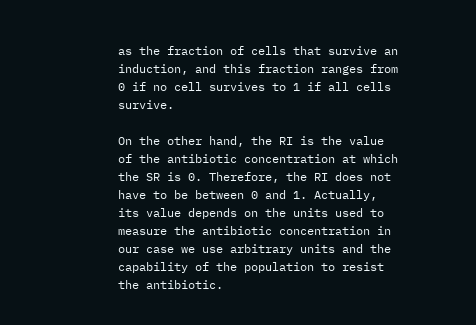as the fraction of cells that survive an induction, and this fraction ranges from 0 if no cell survives to 1 if all cells survive.

On the other hand, the RI is the value of the antibiotic concentration at which the SR is 0. Therefore, the RI does not have to be between 0 and 1. Actually, its value depends on the units used to measure the antibiotic concentration in our case we use arbitrary units and the capability of the population to resist the antibiotic.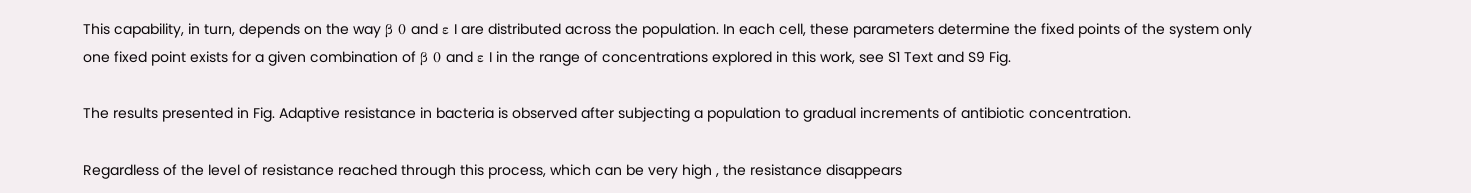This capability, in turn, depends on the way β 0 and ε I are distributed across the population. In each cell, these parameters determine the fixed points of the system only one fixed point exists for a given combination of β 0 and ε I in the range of concentrations explored in this work, see S1 Text and S9 Fig.

The results presented in Fig. Adaptive resistance in bacteria is observed after subjecting a population to gradual increments of antibiotic concentration.

Regardless of the level of resistance reached through this process, which can be very high , the resistance disappears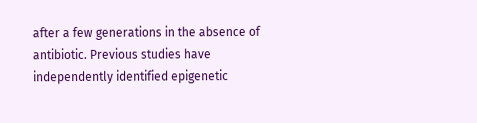after a few generations in the absence of antibiotic. Previous studies have independently identified epigenetic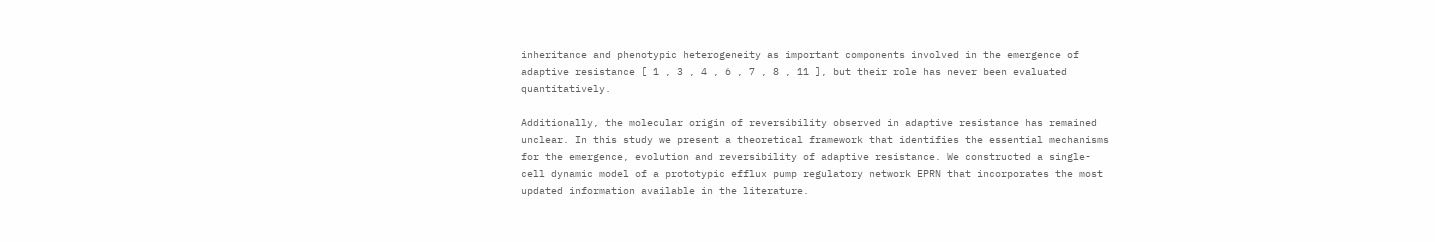inheritance and phenotypic heterogeneity as important components involved in the emergence of adaptive resistance [ 1 , 3 , 4 , 6 , 7 , 8 , 11 ], but their role has never been evaluated quantitatively.

Additionally, the molecular origin of reversibility observed in adaptive resistance has remained unclear. In this study we present a theoretical framework that identifies the essential mechanisms for the emergence, evolution and reversibility of adaptive resistance. We constructed a single-cell dynamic model of a prototypic efflux pump regulatory network EPRN that incorporates the most updated information available in the literature.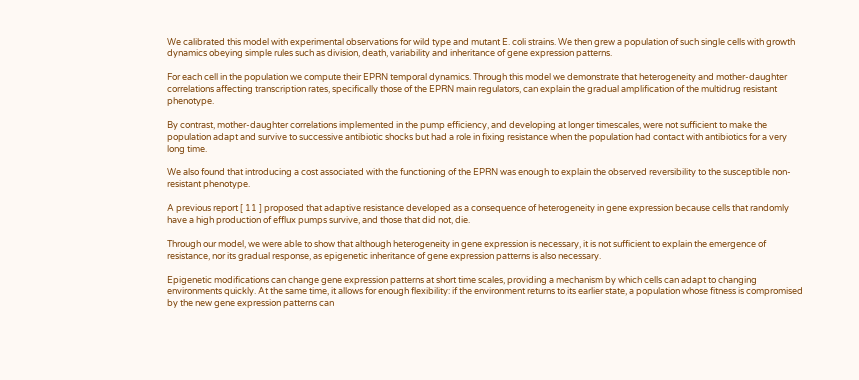We calibrated this model with experimental observations for wild type and mutant E. coli strains. We then grew a population of such single cells with growth dynamics obeying simple rules such as division, death, variability and inheritance of gene expression patterns.

For each cell in the population we compute their EPRN temporal dynamics. Through this model we demonstrate that heterogeneity and mother-daughter correlations affecting transcription rates, specifically those of the EPRN main regulators, can explain the gradual amplification of the multidrug resistant phenotype.

By contrast, mother-daughter correlations implemented in the pump efficiency, and developing at longer timescales, were not sufficient to make the population adapt and survive to successive antibiotic shocks but had a role in fixing resistance when the population had contact with antibiotics for a very long time.

We also found that introducing a cost associated with the functioning of the EPRN was enough to explain the observed reversibility to the susceptible non-resistant phenotype.

A previous report [ 11 ] proposed that adaptive resistance developed as a consequence of heterogeneity in gene expression because cells that randomly have a high production of efflux pumps survive, and those that did not, die.

Through our model, we were able to show that although heterogeneity in gene expression is necessary, it is not sufficient to explain the emergence of resistance, nor its gradual response, as epigenetic inheritance of gene expression patterns is also necessary.

Epigenetic modifications can change gene expression patterns at short time scales, providing a mechanism by which cells can adapt to changing environments quickly. At the same time, it allows for enough flexibility: if the environment returns to its earlier state, a population whose fitness is compromised by the new gene expression patterns can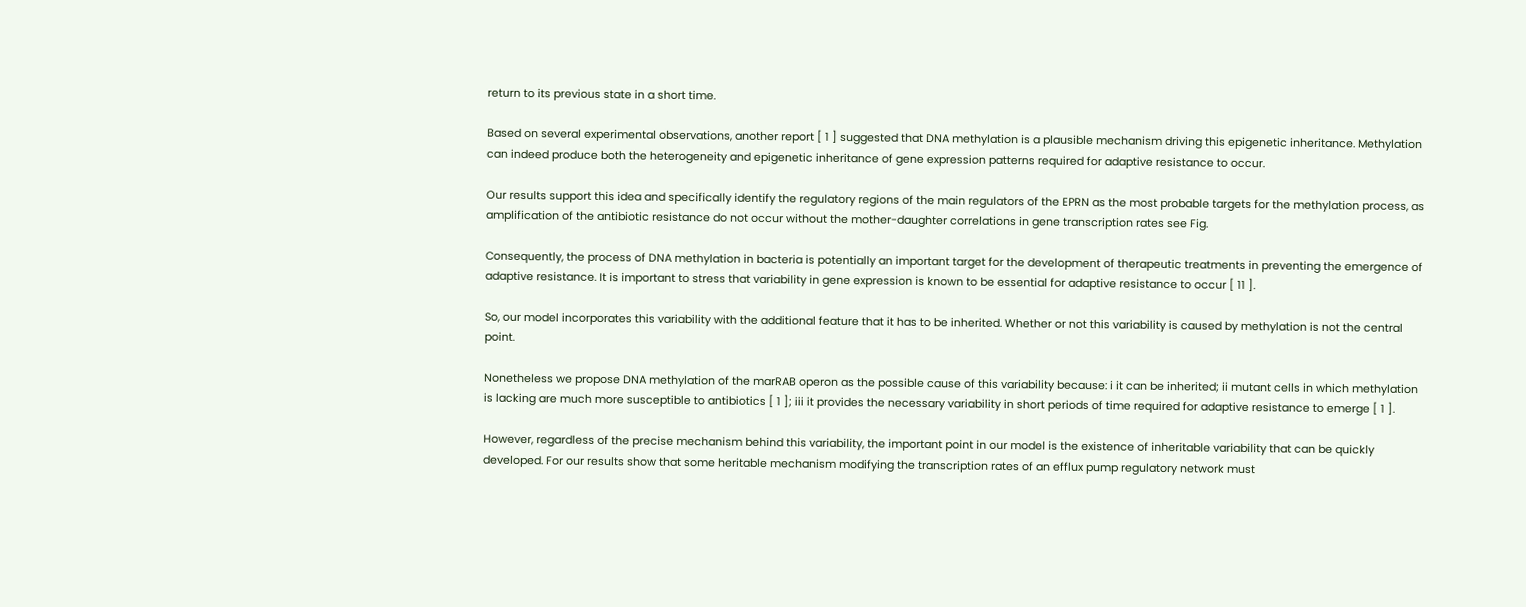return to its previous state in a short time.

Based on several experimental observations, another report [ 1 ] suggested that DNA methylation is a plausible mechanism driving this epigenetic inheritance. Methylation can indeed produce both the heterogeneity and epigenetic inheritance of gene expression patterns required for adaptive resistance to occur.

Our results support this idea and specifically identify the regulatory regions of the main regulators of the EPRN as the most probable targets for the methylation process, as amplification of the antibiotic resistance do not occur without the mother-daughter correlations in gene transcription rates see Fig.

Consequently, the process of DNA methylation in bacteria is potentially an important target for the development of therapeutic treatments in preventing the emergence of adaptive resistance. It is important to stress that variability in gene expression is known to be essential for adaptive resistance to occur [ 11 ].

So, our model incorporates this variability with the additional feature that it has to be inherited. Whether or not this variability is caused by methylation is not the central point.

Nonetheless we propose DNA methylation of the marRAB operon as the possible cause of this variability because: i it can be inherited; ii mutant cells in which methylation is lacking are much more susceptible to antibiotics [ 1 ]; iii it provides the necessary variability in short periods of time required for adaptive resistance to emerge [ 1 ].

However, regardless of the precise mechanism behind this variability, the important point in our model is the existence of inheritable variability that can be quickly developed. For our results show that some heritable mechanism modifying the transcription rates of an efflux pump regulatory network must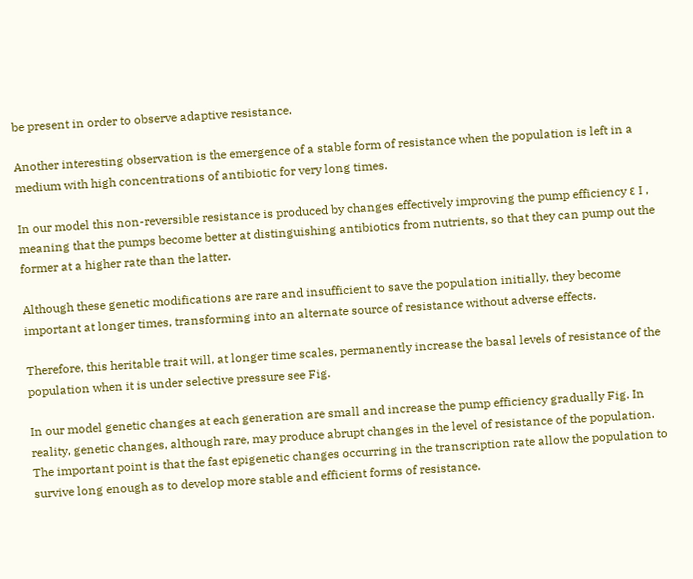be present in order to observe adaptive resistance.

Another interesting observation is the emergence of a stable form of resistance when the population is left in a medium with high concentrations of antibiotic for very long times.

In our model this non-reversible resistance is produced by changes effectively improving the pump efficiency ε I , meaning that the pumps become better at distinguishing antibiotics from nutrients, so that they can pump out the former at a higher rate than the latter.

Although these genetic modifications are rare and insufficient to save the population initially, they become important at longer times, transforming into an alternate source of resistance without adverse effects.

Therefore, this heritable trait will, at longer time scales, permanently increase the basal levels of resistance of the population when it is under selective pressure see Fig.

In our model genetic changes at each generation are small and increase the pump efficiency gradually Fig. In reality, genetic changes, although rare, may produce abrupt changes in the level of resistance of the population. The important point is that the fast epigenetic changes occurring in the transcription rate allow the population to survive long enough as to develop more stable and efficient forms of resistance.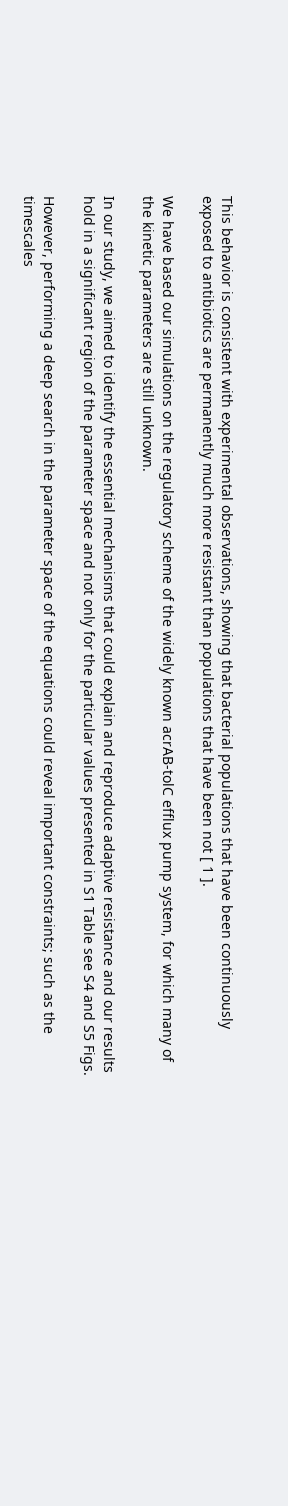This behavior is consistent with experimental observations, showing that bacterial populations that have been continuously exposed to antibiotics are permanently much more resistant than populations that have been not [ 1 ].

We have based our simulations on the regulatory scheme of the widely known acrAB-tolC efflux pump system, for which many of the kinetic parameters are still unknown.

In our study, we aimed to identify the essential mechanisms that could explain and reproduce adaptive resistance and our results hold in a significant region of the parameter space and not only for the particular values presented in S1 Table see S4 and S5 Figs.

However, performing a deep search in the parameter space of the equations could reveal important constraints; such as the timescales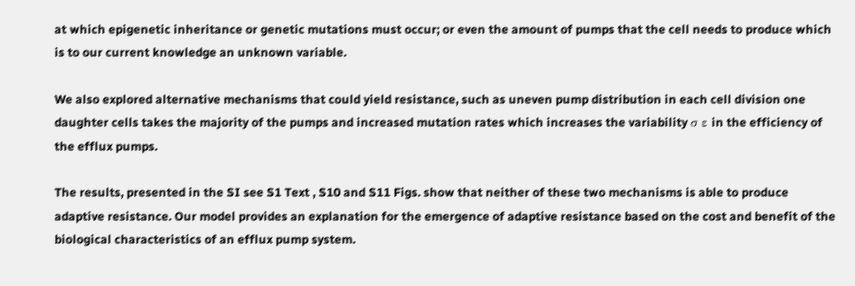at which epigenetic inheritance or genetic mutations must occur; or even the amount of pumps that the cell needs to produce which is to our current knowledge an unknown variable.

We also explored alternative mechanisms that could yield resistance, such as uneven pump distribution in each cell division one daughter cells takes the majority of the pumps and increased mutation rates which increases the variability σ ε in the efficiency of the efflux pumps.

The results, presented in the SI see S1 Text , S10 and S11 Figs. show that neither of these two mechanisms is able to produce adaptive resistance. Our model provides an explanation for the emergence of adaptive resistance based on the cost and benefit of the biological characteristics of an efflux pump system.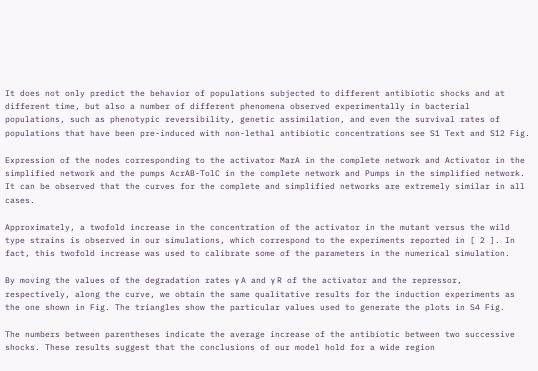It does not only predict the behavior of populations subjected to different antibiotic shocks and at different time, but also a number of different phenomena observed experimentally in bacterial populations, such as phenotypic reversibility, genetic assimilation, and even the survival rates of populations that have been pre-induced with non-lethal antibiotic concentrations see S1 Text and S12 Fig.

Expression of the nodes corresponding to the activator MarA in the complete network and Activator in the simplified network and the pumps AcrAB-TolC in the complete network and Pumps in the simplified network. It can be observed that the curves for the complete and simplified networks are extremely similar in all cases.

Approximately, a twofold increase in the concentration of the activator in the mutant versus the wild type strains is observed in our simulations, which correspond to the experiments reported in [ 2 ]. In fact, this twofold increase was used to calibrate some of the parameters in the numerical simulation.

By moving the values of the degradation rates γ A and γ R of the activator and the repressor, respectively, along the curve, we obtain the same qualitative results for the induction experiments as the one shown in Fig. The triangles show the particular values used to generate the plots in S4 Fig.

The numbers between parentheses indicate the average increase of the antibiotic between two successive shocks. These results suggest that the conclusions of our model hold for a wide region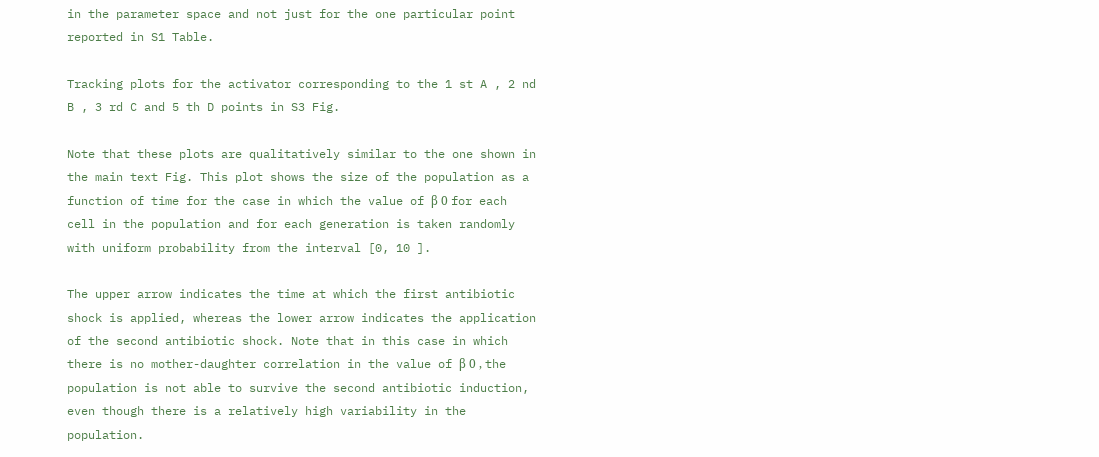in the parameter space and not just for the one particular point reported in S1 Table.

Tracking plots for the activator corresponding to the 1 st A , 2 nd B , 3 rd C and 5 th D points in S3 Fig.

Note that these plots are qualitatively similar to the one shown in the main text Fig. This plot shows the size of the population as a function of time for the case in which the value of β 0 for each cell in the population and for each generation is taken randomly with uniform probability from the interval [0, 10 ].

The upper arrow indicates the time at which the first antibiotic shock is applied, whereas the lower arrow indicates the application of the second antibiotic shock. Note that in this case in which there is no mother-daughter correlation in the value of β 0 , the population is not able to survive the second antibiotic induction, even though there is a relatively high variability in the population.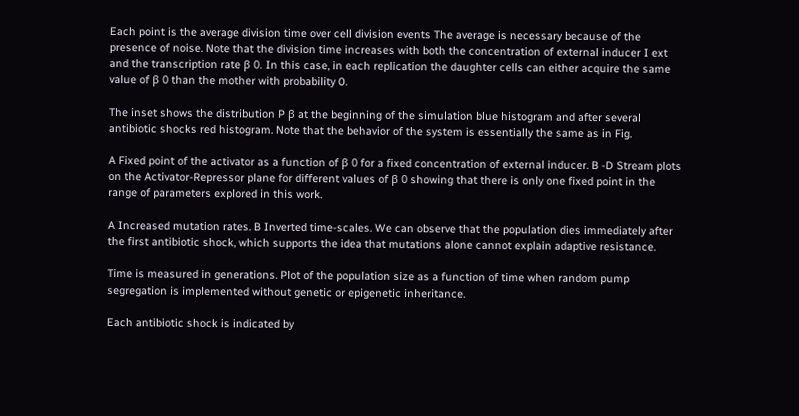Each point is the average division time over cell division events The average is necessary because of the presence of noise. Note that the division time increases with both the concentration of external inducer I ext and the transcription rate β 0. In this case, in each replication the daughter cells can either acquire the same value of β 0 than the mother with probability 0.

The inset shows the distribution P β at the beginning of the simulation blue histogram and after several antibiotic shocks red histogram. Note that the behavior of the system is essentially the same as in Fig.

A Fixed point of the activator as a function of β 0 for a fixed concentration of external inducer. B -D Stream plots on the Activator-Repressor plane for different values of β 0 showing that there is only one fixed point in the range of parameters explored in this work.

A Increased mutation rates. B Inverted time-scales. We can observe that the population dies immediately after the first antibiotic shock, which supports the idea that mutations alone cannot explain adaptive resistance.

Time is measured in generations. Plot of the population size as a function of time when random pump segregation is implemented without genetic or epigenetic inheritance.

Each antibiotic shock is indicated by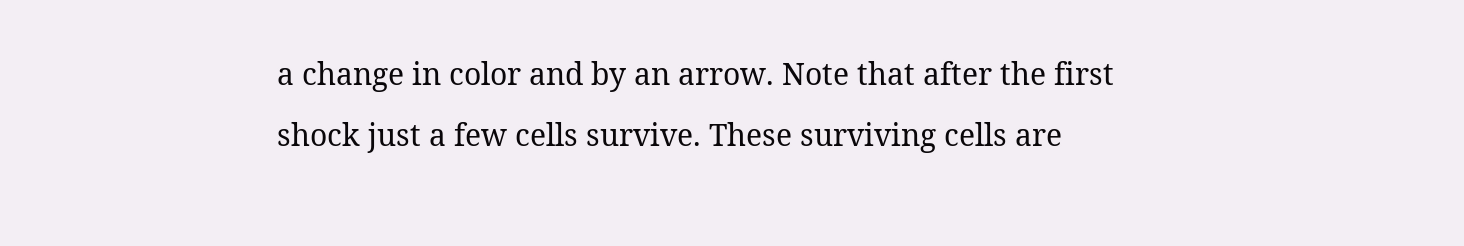a change in color and by an arrow. Note that after the first shock just a few cells survive. These surviving cells are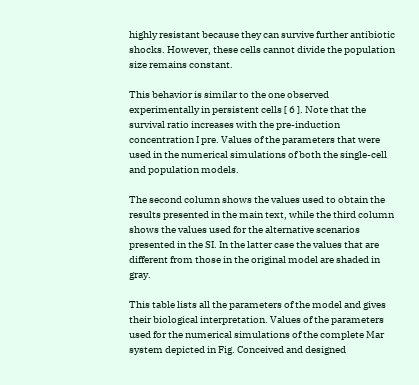highly resistant because they can survive further antibiotic shocks. However, these cells cannot divide the population size remains constant.

This behavior is similar to the one observed experimentally in persistent cells [ 6 ]. Note that the survival ratio increases with the pre-induction concentration I pre. Values of the parameters that were used in the numerical simulations of both the single-cell and population models.

The second column shows the values used to obtain the results presented in the main text, while the third column shows the values used for the alternative scenarios presented in the SI. In the latter case the values that are different from those in the original model are shaded in gray.

This table lists all the parameters of the model and gives their biological interpretation. Values of the parameters used for the numerical simulations of the complete Mar system depicted in Fig. Conceived and designed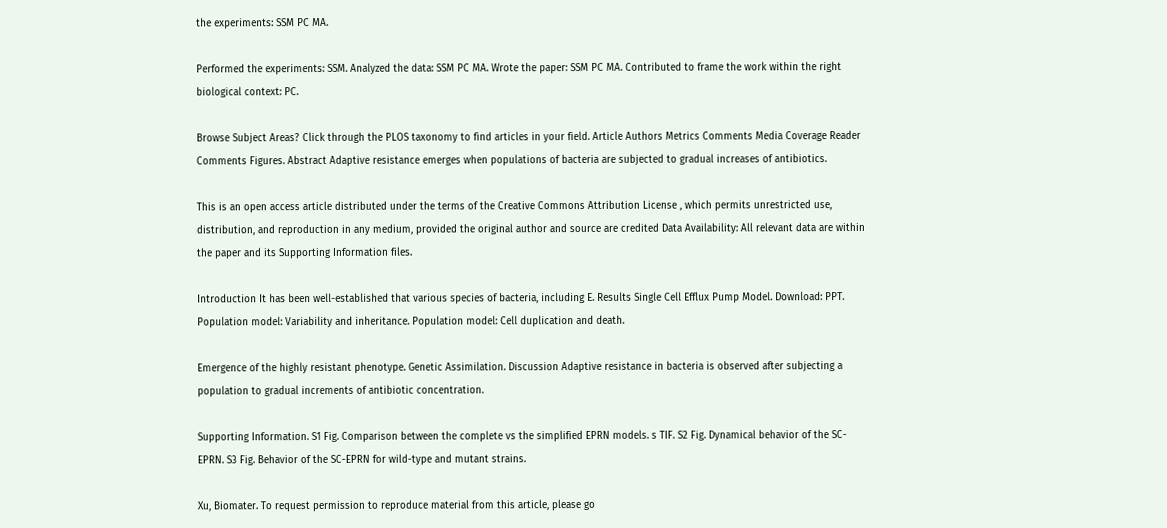the experiments: SSM PC MA.

Performed the experiments: SSM. Analyzed the data: SSM PC MA. Wrote the paper: SSM PC MA. Contributed to frame the work within the right biological context: PC.

Browse Subject Areas? Click through the PLOS taxonomy to find articles in your field. Article Authors Metrics Comments Media Coverage Reader Comments Figures. Abstract Adaptive resistance emerges when populations of bacteria are subjected to gradual increases of antibiotics.

This is an open access article distributed under the terms of the Creative Commons Attribution License , which permits unrestricted use, distribution, and reproduction in any medium, provided the original author and source are credited Data Availability: All relevant data are within the paper and its Supporting Information files.

Introduction It has been well-established that various species of bacteria, including E. Results Single Cell Efflux Pump Model. Download: PPT. Population model: Variability and inheritance. Population model: Cell duplication and death.

Emergence of the highly resistant phenotype. Genetic Assimilation. Discussion Adaptive resistance in bacteria is observed after subjecting a population to gradual increments of antibiotic concentration.

Supporting Information. S1 Fig. Comparison between the complete vs the simplified EPRN models. s TIF. S2 Fig. Dynamical behavior of the SC-EPRN. S3 Fig. Behavior of the SC-EPRN for wild-type and mutant strains.

Xu, Biomater. To request permission to reproduce material from this article, please go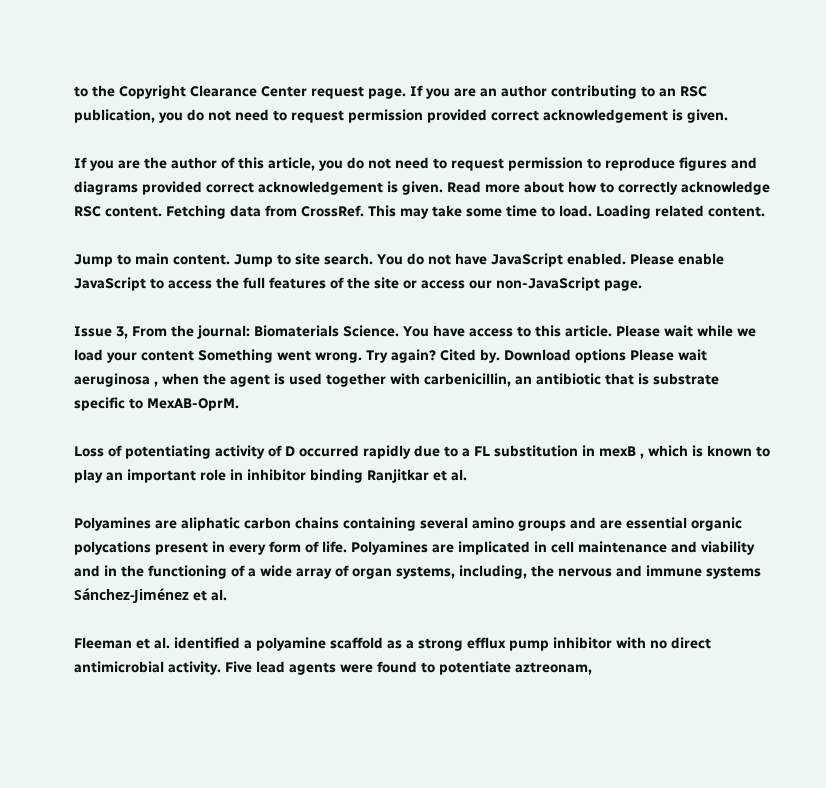to the Copyright Clearance Center request page. If you are an author contributing to an RSC publication, you do not need to request permission provided correct acknowledgement is given.

If you are the author of this article, you do not need to request permission to reproduce figures and diagrams provided correct acknowledgement is given. Read more about how to correctly acknowledge RSC content. Fetching data from CrossRef. This may take some time to load. Loading related content.

Jump to main content. Jump to site search. You do not have JavaScript enabled. Please enable JavaScript to access the full features of the site or access our non-JavaScript page.

Issue 3, From the journal: Biomaterials Science. You have access to this article. Please wait while we load your content Something went wrong. Try again? Cited by. Download options Please wait aeruginosa , when the agent is used together with carbenicillin, an antibiotic that is substrate specific to MexAB-OprM.

Loss of potentiating activity of D occurred rapidly due to a FL substitution in mexB , which is known to play an important role in inhibitor binding Ranjitkar et al.

Polyamines are aliphatic carbon chains containing several amino groups and are essential organic polycations present in every form of life. Polyamines are implicated in cell maintenance and viability and in the functioning of a wide array of organ systems, including, the nervous and immune systems Sánchez-Jiménez et al.

Fleeman et al. identified a polyamine scaffold as a strong efflux pump inhibitor with no direct antimicrobial activity. Five lead agents were found to potentiate aztreonam,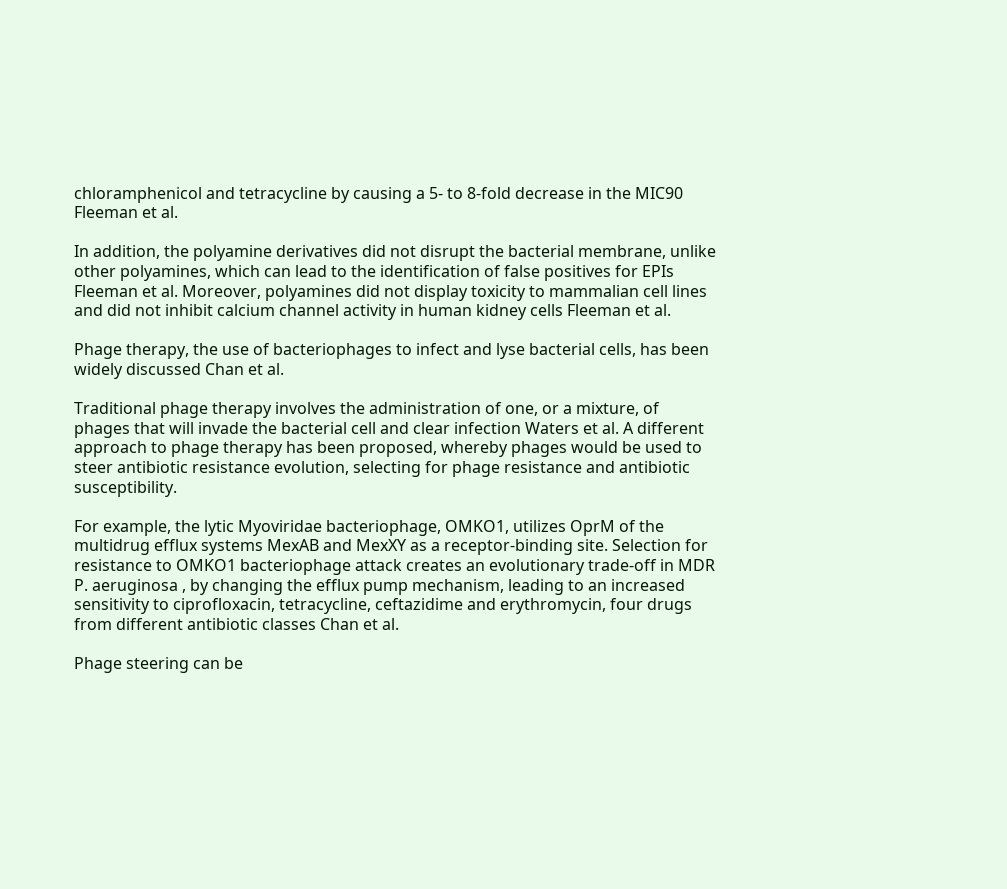chloramphenicol and tetracycline by causing a 5- to 8-fold decrease in the MIC90 Fleeman et al.

In addition, the polyamine derivatives did not disrupt the bacterial membrane, unlike other polyamines, which can lead to the identification of false positives for EPIs Fleeman et al. Moreover, polyamines did not display toxicity to mammalian cell lines and did not inhibit calcium channel activity in human kidney cells Fleeman et al.

Phage therapy, the use of bacteriophages to infect and lyse bacterial cells, has been widely discussed Chan et al.

Traditional phage therapy involves the administration of one, or a mixture, of phages that will invade the bacterial cell and clear infection Waters et al. A different approach to phage therapy has been proposed, whereby phages would be used to steer antibiotic resistance evolution, selecting for phage resistance and antibiotic susceptibility.

For example, the lytic Myoviridae bacteriophage, OMKO1, utilizes OprM of the multidrug efflux systems MexAB and MexXY as a receptor-binding site. Selection for resistance to OMKO1 bacteriophage attack creates an evolutionary trade-off in MDR P. aeruginosa , by changing the efflux pump mechanism, leading to an increased sensitivity to ciprofloxacin, tetracycline, ceftazidime and erythromycin, four drugs from different antibiotic classes Chan et al.

Phage steering can be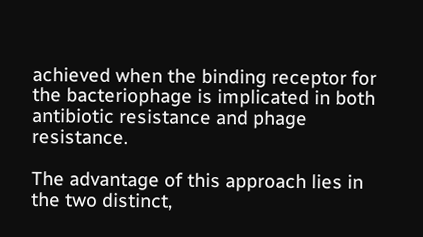achieved when the binding receptor for the bacteriophage is implicated in both antibiotic resistance and phage resistance.

The advantage of this approach lies in the two distinct,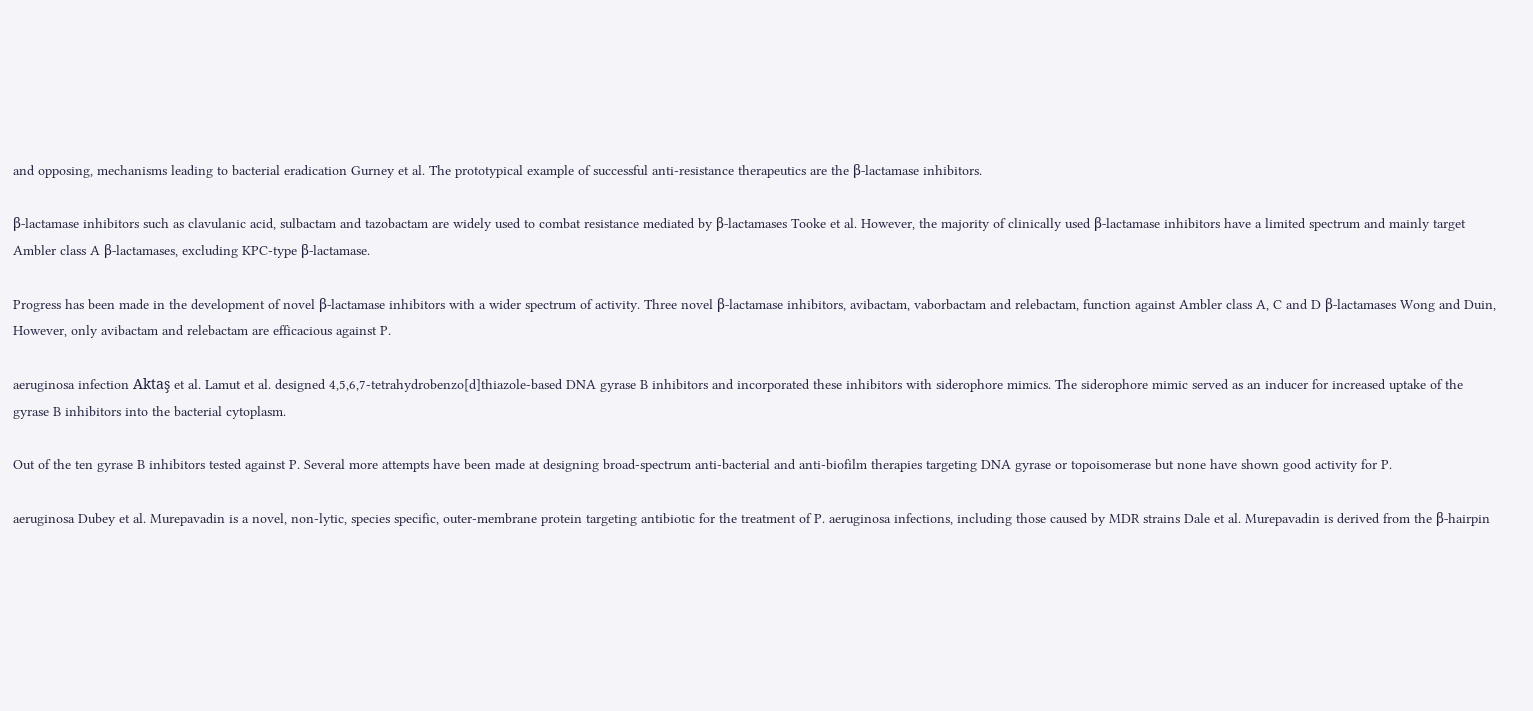and opposing, mechanisms leading to bacterial eradication Gurney et al. The prototypical example of successful anti-resistance therapeutics are the β-lactamase inhibitors.

β-lactamase inhibitors such as clavulanic acid, sulbactam and tazobactam are widely used to combat resistance mediated by β-lactamases Tooke et al. However, the majority of clinically used β-lactamase inhibitors have a limited spectrum and mainly target Ambler class A β-lactamases, excluding KPC-type β-lactamase.

Progress has been made in the development of novel β-lactamase inhibitors with a wider spectrum of activity. Three novel β-lactamase inhibitors, avibactam, vaborbactam and relebactam, function against Ambler class A, C and D β-lactamases Wong and Duin, However, only avibactam and relebactam are efficacious against P.

aeruginosa infection Aktaş et al. Lamut et al. designed 4,5,6,7-tetrahydrobenzo[d]thiazole-based DNA gyrase B inhibitors and incorporated these inhibitors with siderophore mimics. The siderophore mimic served as an inducer for increased uptake of the gyrase B inhibitors into the bacterial cytoplasm.

Out of the ten gyrase B inhibitors tested against P. Several more attempts have been made at designing broad-spectrum anti-bacterial and anti-biofilm therapies targeting DNA gyrase or topoisomerase but none have shown good activity for P.

aeruginosa Dubey et al. Murepavadin is a novel, non-lytic, species specific, outer-membrane protein targeting antibiotic for the treatment of P. aeruginosa infections, including those caused by MDR strains Dale et al. Murepavadin is derived from the β-hairpin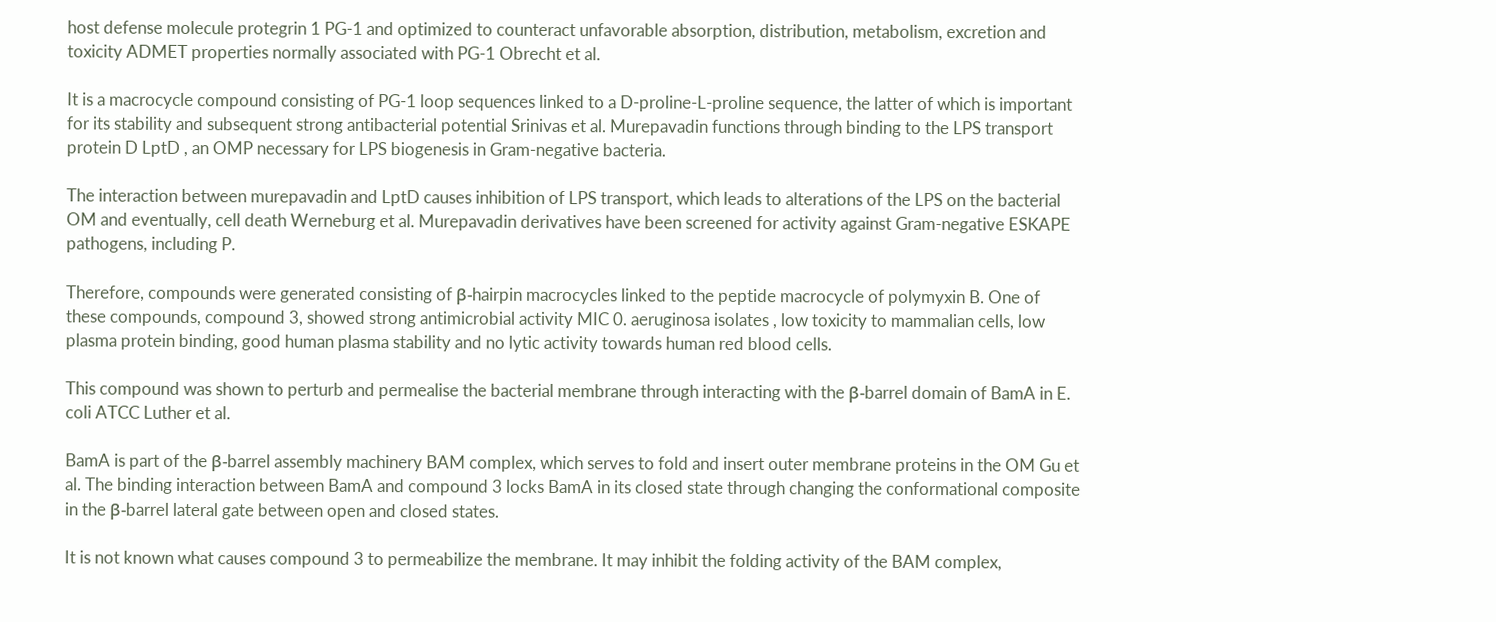host defense molecule protegrin 1 PG-1 and optimized to counteract unfavorable absorption, distribution, metabolism, excretion and toxicity ADMET properties normally associated with PG-1 Obrecht et al.

It is a macrocycle compound consisting of PG-1 loop sequences linked to a D-proline-L-proline sequence, the latter of which is important for its stability and subsequent strong antibacterial potential Srinivas et al. Murepavadin functions through binding to the LPS transport protein D LptD , an OMP necessary for LPS biogenesis in Gram-negative bacteria.

The interaction between murepavadin and LptD causes inhibition of LPS transport, which leads to alterations of the LPS on the bacterial OM and eventually, cell death Werneburg et al. Murepavadin derivatives have been screened for activity against Gram-negative ESKAPE pathogens, including P.

Therefore, compounds were generated consisting of β-hairpin macrocycles linked to the peptide macrocycle of polymyxin B. One of these compounds, compound 3, showed strong antimicrobial activity MIC 0. aeruginosa isolates , low toxicity to mammalian cells, low plasma protein binding, good human plasma stability and no lytic activity towards human red blood cells.

This compound was shown to perturb and permealise the bacterial membrane through interacting with the β-barrel domain of BamA in E. coli ATCC Luther et al.

BamA is part of the β-barrel assembly machinery BAM complex, which serves to fold and insert outer membrane proteins in the OM Gu et al. The binding interaction between BamA and compound 3 locks BamA in its closed state through changing the conformational composite in the β-barrel lateral gate between open and closed states.

It is not known what causes compound 3 to permeabilize the membrane. It may inhibit the folding activity of the BAM complex,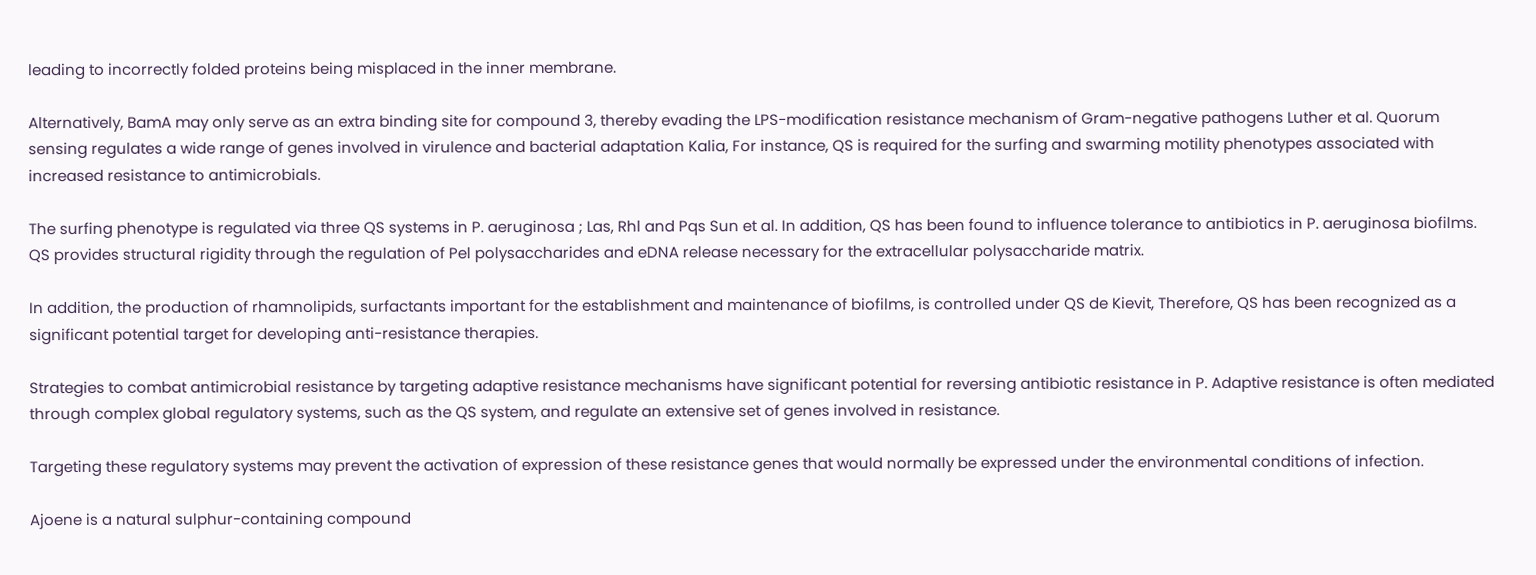leading to incorrectly folded proteins being misplaced in the inner membrane.

Alternatively, BamA may only serve as an extra binding site for compound 3, thereby evading the LPS-modification resistance mechanism of Gram-negative pathogens Luther et al. Quorum sensing regulates a wide range of genes involved in virulence and bacterial adaptation Kalia, For instance, QS is required for the surfing and swarming motility phenotypes associated with increased resistance to antimicrobials.

The surfing phenotype is regulated via three QS systems in P. aeruginosa ; Las, Rhl and Pqs Sun et al. In addition, QS has been found to influence tolerance to antibiotics in P. aeruginosa biofilms. QS provides structural rigidity through the regulation of Pel polysaccharides and eDNA release necessary for the extracellular polysaccharide matrix.

In addition, the production of rhamnolipids, surfactants important for the establishment and maintenance of biofilms, is controlled under QS de Kievit, Therefore, QS has been recognized as a significant potential target for developing anti-resistance therapies.

Strategies to combat antimicrobial resistance by targeting adaptive resistance mechanisms have significant potential for reversing antibiotic resistance in P. Adaptive resistance is often mediated through complex global regulatory systems, such as the QS system, and regulate an extensive set of genes involved in resistance.

Targeting these regulatory systems may prevent the activation of expression of these resistance genes that would normally be expressed under the environmental conditions of infection.

Ajoene is a natural sulphur-containing compound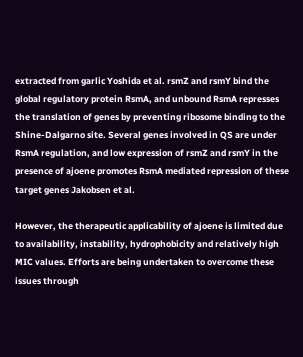extracted from garlic Yoshida et al. rsmZ and rsmY bind the global regulatory protein RsmA, and unbound RsmA represses the translation of genes by preventing ribosome binding to the Shine-Dalgarno site. Several genes involved in QS are under RsmA regulation, and low expression of rsmZ and rsmY in the presence of ajoene promotes RsmA mediated repression of these target genes Jakobsen et al.

However, the therapeutic applicability of ajoene is limited due to availability, instability, hydrophobicity and relatively high MIC values. Efforts are being undertaken to overcome these issues through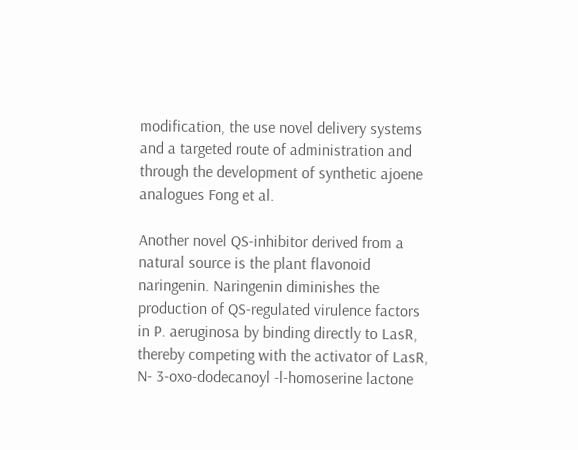modification, the use novel delivery systems and a targeted route of administration and through the development of synthetic ajoene analogues Fong et al.

Another novel QS-inhibitor derived from a natural source is the plant flavonoid naringenin. Naringenin diminishes the production of QS-regulated virulence factors in P. aeruginosa by binding directly to LasR, thereby competing with the activator of LasR, N- 3-oxo-dodecanoyl -l-homoserine lactone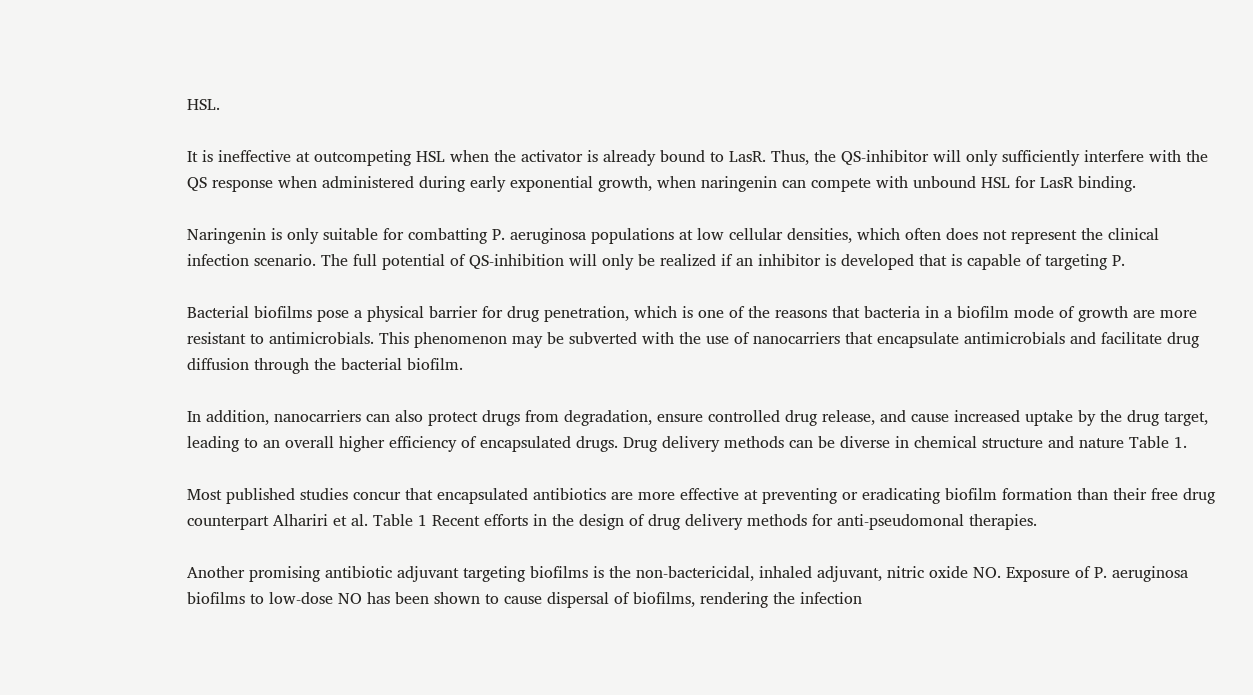HSL.

It is ineffective at outcompeting HSL when the activator is already bound to LasR. Thus, the QS-inhibitor will only sufficiently interfere with the QS response when administered during early exponential growth, when naringenin can compete with unbound HSL for LasR binding.

Naringenin is only suitable for combatting P. aeruginosa populations at low cellular densities, which often does not represent the clinical infection scenario. The full potential of QS-inhibition will only be realized if an inhibitor is developed that is capable of targeting P.

Bacterial biofilms pose a physical barrier for drug penetration, which is one of the reasons that bacteria in a biofilm mode of growth are more resistant to antimicrobials. This phenomenon may be subverted with the use of nanocarriers that encapsulate antimicrobials and facilitate drug diffusion through the bacterial biofilm.

In addition, nanocarriers can also protect drugs from degradation, ensure controlled drug release, and cause increased uptake by the drug target, leading to an overall higher efficiency of encapsulated drugs. Drug delivery methods can be diverse in chemical structure and nature Table 1.

Most published studies concur that encapsulated antibiotics are more effective at preventing or eradicating biofilm formation than their free drug counterpart Alhariri et al. Table 1 Recent efforts in the design of drug delivery methods for anti-pseudomonal therapies.

Another promising antibiotic adjuvant targeting biofilms is the non-bactericidal, inhaled adjuvant, nitric oxide NO. Exposure of P. aeruginosa biofilms to low-dose NO has been shown to cause dispersal of biofilms, rendering the infection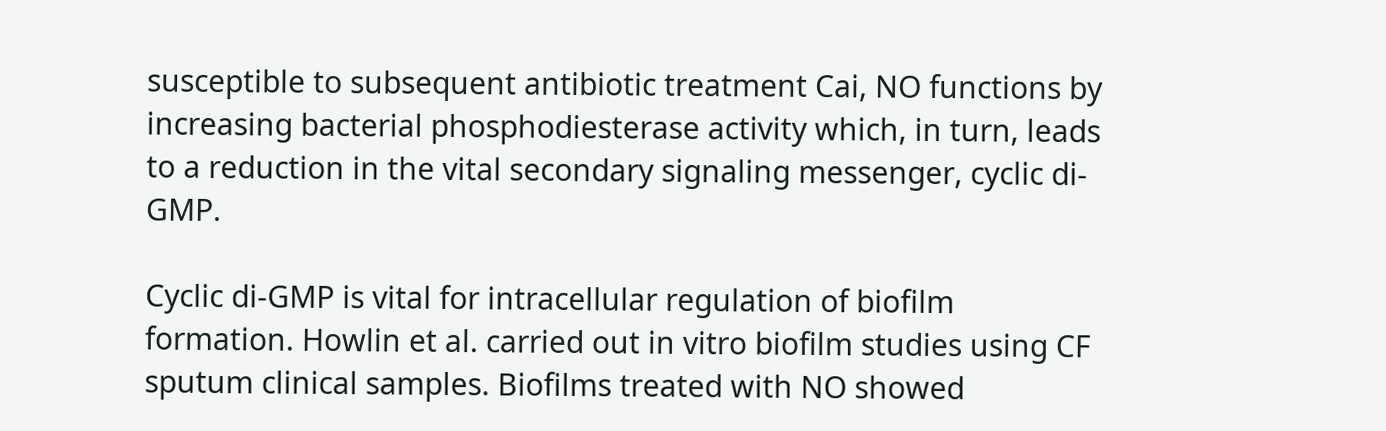susceptible to subsequent antibiotic treatment Cai, NO functions by increasing bacterial phosphodiesterase activity which, in turn, leads to a reduction in the vital secondary signaling messenger, cyclic di-GMP.

Cyclic di-GMP is vital for intracellular regulation of biofilm formation. Howlin et al. carried out in vitro biofilm studies using CF sputum clinical samples. Biofilms treated with NO showed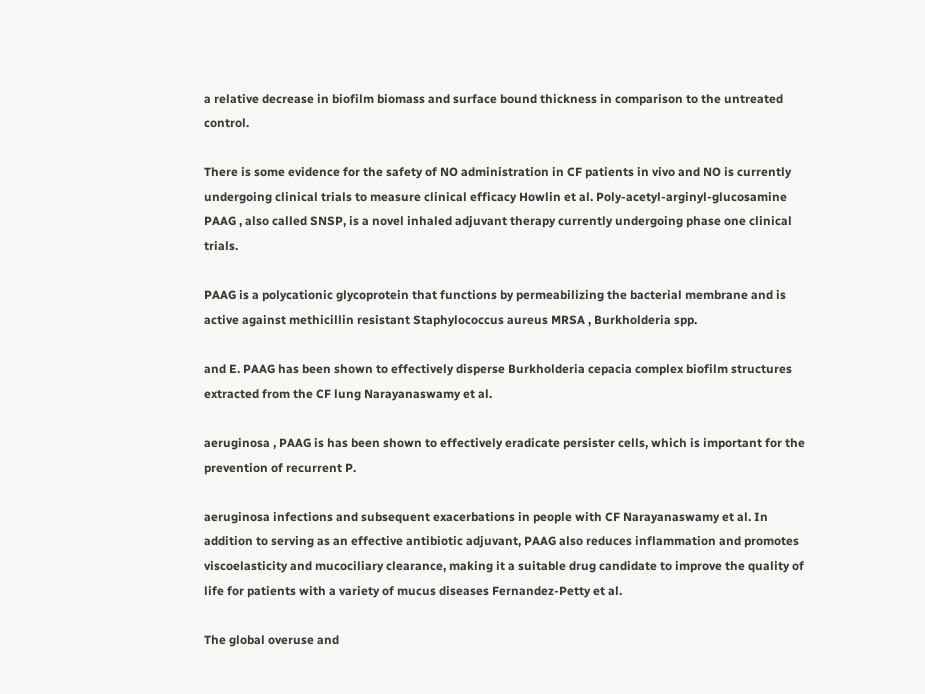a relative decrease in biofilm biomass and surface bound thickness in comparison to the untreated control.

There is some evidence for the safety of NO administration in CF patients in vivo and NO is currently undergoing clinical trials to measure clinical efficacy Howlin et al. Poly-acetyl-arginyl-glucosamine PAAG , also called SNSP, is a novel inhaled adjuvant therapy currently undergoing phase one clinical trials.

PAAG is a polycationic glycoprotein that functions by permeabilizing the bacterial membrane and is active against methicillin resistant Staphylococcus aureus MRSA , Burkholderia spp.

and E. PAAG has been shown to effectively disperse Burkholderia cepacia complex biofilm structures extracted from the CF lung Narayanaswamy et al.

aeruginosa , PAAG is has been shown to effectively eradicate persister cells, which is important for the prevention of recurrent P.

aeruginosa infections and subsequent exacerbations in people with CF Narayanaswamy et al. In addition to serving as an effective antibiotic adjuvant, PAAG also reduces inflammation and promotes viscoelasticity and mucociliary clearance, making it a suitable drug candidate to improve the quality of life for patients with a variety of mucus diseases Fernandez-Petty et al.

The global overuse and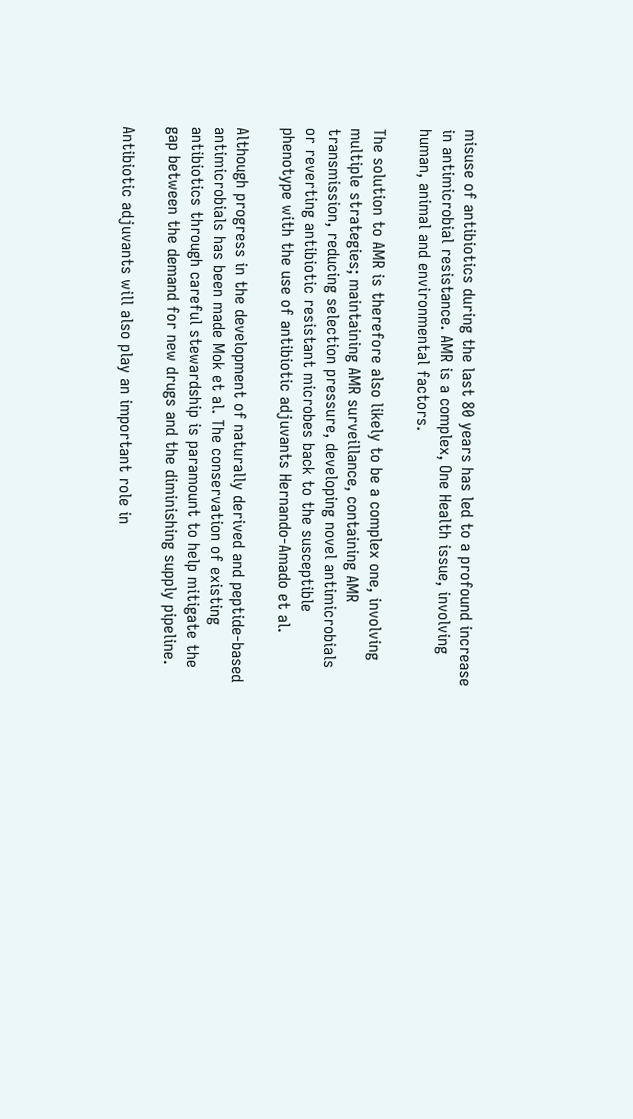misuse of antibiotics during the last 80 years has led to a profound increase in antimicrobial resistance. AMR is a complex, One Health issue, involving human, animal and environmental factors.

The solution to AMR is therefore also likely to be a complex one, involving multiple strategies; maintaining AMR surveillance, containing AMR transmission, reducing selection pressure, developing novel antimicrobials or reverting antibiotic resistant microbes back to the susceptible phenotype with the use of antibiotic adjuvants Hernando-Amado et al.

Although progress in the development of naturally derived and peptide-based antimicrobials has been made Mok et al. The conservation of existing antibiotics through careful stewardship is paramount to help mitigate the gap between the demand for new drugs and the diminishing supply pipeline.

Antibiotic adjuvants will also play an important role in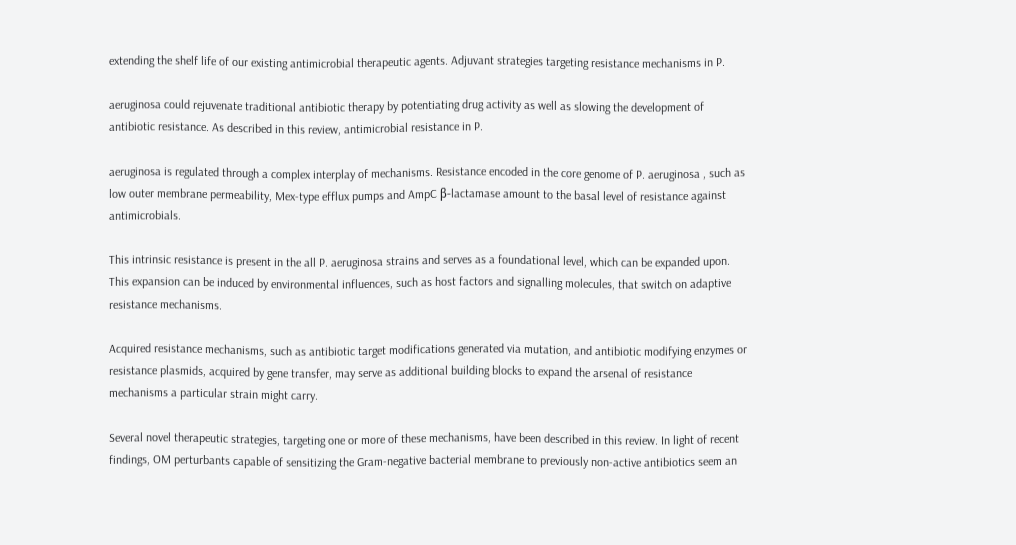extending the shelf life of our existing antimicrobial therapeutic agents. Adjuvant strategies targeting resistance mechanisms in P.

aeruginosa could rejuvenate traditional antibiotic therapy by potentiating drug activity as well as slowing the development of antibiotic resistance. As described in this review, antimicrobial resistance in P.

aeruginosa is regulated through a complex interplay of mechanisms. Resistance encoded in the core genome of P. aeruginosa , such as low outer membrane permeability, Mex-type efflux pumps and AmpC β-lactamase amount to the basal level of resistance against antimicrobials.

This intrinsic resistance is present in the all P. aeruginosa strains and serves as a foundational level, which can be expanded upon. This expansion can be induced by environmental influences, such as host factors and signalling molecules, that switch on adaptive resistance mechanisms.

Acquired resistance mechanisms, such as antibiotic target modifications generated via mutation, and antibiotic modifying enzymes or resistance plasmids, acquired by gene transfer, may serve as additional building blocks to expand the arsenal of resistance mechanisms a particular strain might carry.

Several novel therapeutic strategies, targeting one or more of these mechanisms, have been described in this review. In light of recent findings, OM perturbants capable of sensitizing the Gram-negative bacterial membrane to previously non-active antibiotics seem an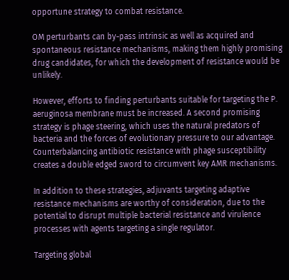opportune strategy to combat resistance.

OM perturbants can by-pass intrinsic as well as acquired and spontaneous resistance mechanisms, making them highly promising drug candidates, for which the development of resistance would be unlikely.

However, efforts to finding perturbants suitable for targeting the P. aeruginosa membrane must be increased. A second promising strategy is phage steering, which uses the natural predators of bacteria and the forces of evolutionary pressure to our advantage. Counterbalancing antibiotic resistance with phage susceptibility creates a double edged sword to circumvent key AMR mechanisms.

In addition to these strategies, adjuvants targeting adaptive resistance mechanisms are worthy of consideration, due to the potential to disrupt multiple bacterial resistance and virulence processes with agents targeting a single regulator.

Targeting global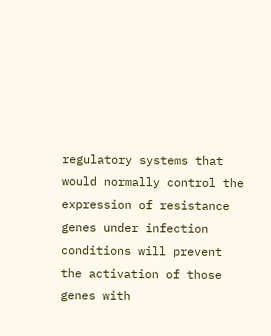regulatory systems that would normally control the expression of resistance genes under infection conditions will prevent the activation of those genes with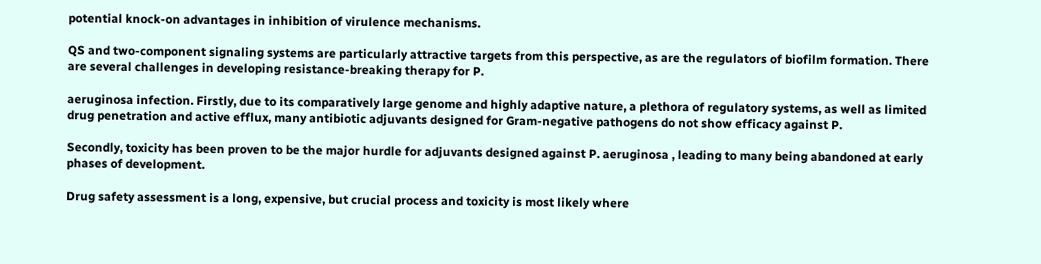potential knock-on advantages in inhibition of virulence mechanisms.

QS and two-component signaling systems are particularly attractive targets from this perspective, as are the regulators of biofilm formation. There are several challenges in developing resistance-breaking therapy for P.

aeruginosa infection. Firstly, due to its comparatively large genome and highly adaptive nature, a plethora of regulatory systems, as well as limited drug penetration and active efflux, many antibiotic adjuvants designed for Gram-negative pathogens do not show efficacy against P.

Secondly, toxicity has been proven to be the major hurdle for adjuvants designed against P. aeruginosa , leading to many being abandoned at early phases of development.

Drug safety assessment is a long, expensive, but crucial process and toxicity is most likely where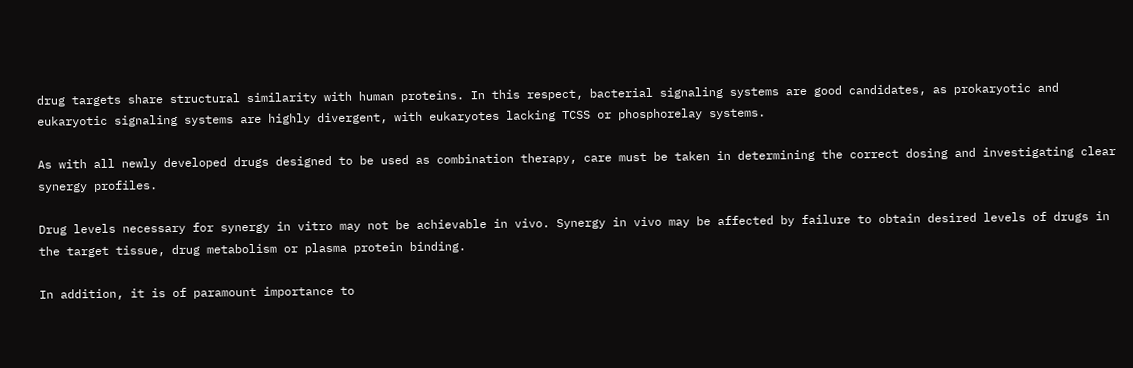drug targets share structural similarity with human proteins. In this respect, bacterial signaling systems are good candidates, as prokaryotic and eukaryotic signaling systems are highly divergent, with eukaryotes lacking TCSS or phosphorelay systems.

As with all newly developed drugs designed to be used as combination therapy, care must be taken in determining the correct dosing and investigating clear synergy profiles.

Drug levels necessary for synergy in vitro may not be achievable in vivo. Synergy in vivo may be affected by failure to obtain desired levels of drugs in the target tissue, drug metabolism or plasma protein binding.

In addition, it is of paramount importance to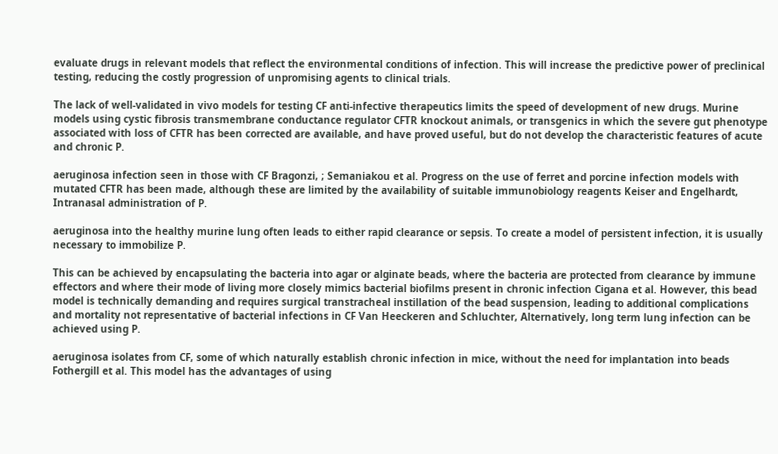evaluate drugs in relevant models that reflect the environmental conditions of infection. This will increase the predictive power of preclinical testing, reducing the costly progression of unpromising agents to clinical trials.

The lack of well-validated in vivo models for testing CF anti-infective therapeutics limits the speed of development of new drugs. Murine models using cystic fibrosis transmembrane conductance regulator CFTR knockout animals, or transgenics in which the severe gut phenotype associated with loss of CFTR has been corrected are available, and have proved useful, but do not develop the characteristic features of acute and chronic P.

aeruginosa infection seen in those with CF Bragonzi, ; Semaniakou et al. Progress on the use of ferret and porcine infection models with mutated CFTR has been made, although these are limited by the availability of suitable immunobiology reagents Keiser and Engelhardt, Intranasal administration of P.

aeruginosa into the healthy murine lung often leads to either rapid clearance or sepsis. To create a model of persistent infection, it is usually necessary to immobilize P.

This can be achieved by encapsulating the bacteria into agar or alginate beads, where the bacteria are protected from clearance by immune effectors and where their mode of living more closely mimics bacterial biofilms present in chronic infection Cigana et al. However, this bead model is technically demanding and requires surgical transtracheal instillation of the bead suspension, leading to additional complications and mortality not representative of bacterial infections in CF Van Heeckeren and Schluchter, Alternatively, long term lung infection can be achieved using P.

aeruginosa isolates from CF, some of which naturally establish chronic infection in mice, without the need for implantation into beads Fothergill et al. This model has the advantages of using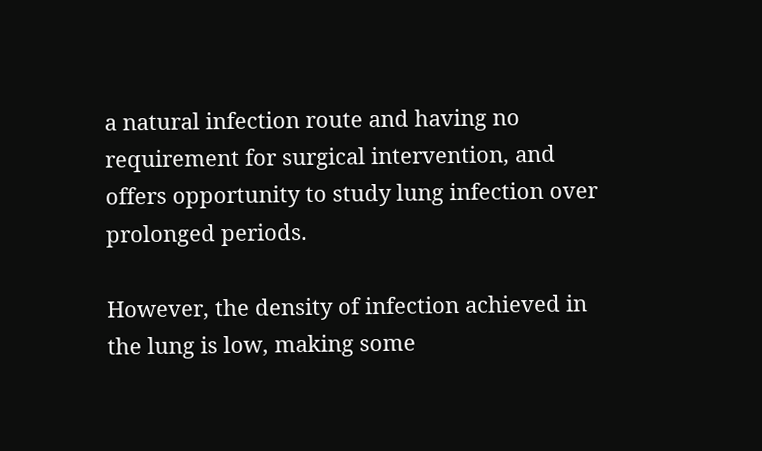a natural infection route and having no requirement for surgical intervention, and offers opportunity to study lung infection over prolonged periods.

However, the density of infection achieved in the lung is low, making some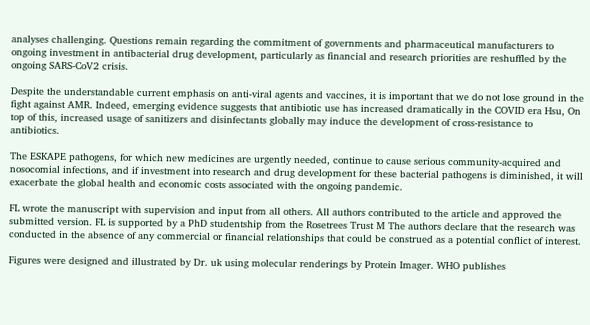analyses challenging. Questions remain regarding the commitment of governments and pharmaceutical manufacturers to ongoing investment in antibacterial drug development, particularly as financial and research priorities are reshuffled by the ongoing SARS-CoV2 crisis.

Despite the understandable current emphasis on anti-viral agents and vaccines, it is important that we do not lose ground in the fight against AMR. Indeed, emerging evidence suggests that antibiotic use has increased dramatically in the COVID era Hsu, On top of this, increased usage of sanitizers and disinfectants globally may induce the development of cross-resistance to antibiotics.

The ESKAPE pathogens, for which new medicines are urgently needed, continue to cause serious community-acquired and nosocomial infections, and if investment into research and drug development for these bacterial pathogens is diminished, it will exacerbate the global health and economic costs associated with the ongoing pandemic.

FL wrote the manuscript with supervision and input from all others. All authors contributed to the article and approved the submitted version. FL is supported by a PhD studentship from the Rosetrees Trust M The authors declare that the research was conducted in the absence of any commercial or financial relationships that could be construed as a potential conflict of interest.

Figures were designed and illustrated by Dr. uk using molecular renderings by Protein Imager. WHO publishes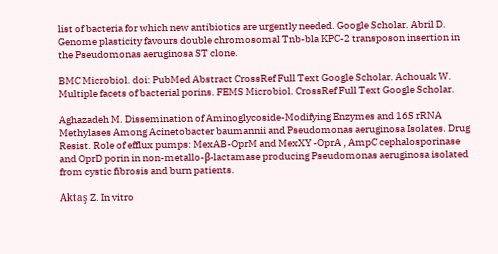list of bacteria for which new antibiotics are urgently needed. Google Scholar. Abril D. Genome plasticity favours double chromosomal Tnb-bla KPC-2 transposon insertion in the Pseudomonas aeruginosa ST clone.

BMC Microbiol. doi: PubMed Abstract CrossRef Full Text Google Scholar. Achouak W. Multiple facets of bacterial porins. FEMS Microbiol. CrossRef Full Text Google Scholar.

Aghazadeh M. Dissemination of Aminoglycoside-Modifying Enzymes and 16S rRNA Methylases Among Acinetobacter baumannii and Pseudomonas aeruginosa Isolates. Drug Resist. Role of efflux pumps: MexAB-OprM and MexXY -OprA , AmpC cephalosporinase and OprD porin in non-metallo-β-lactamase producing Pseudomonas aeruginosa isolated from cystic fibrosis and burn patients.

Aktaş Z. In vitro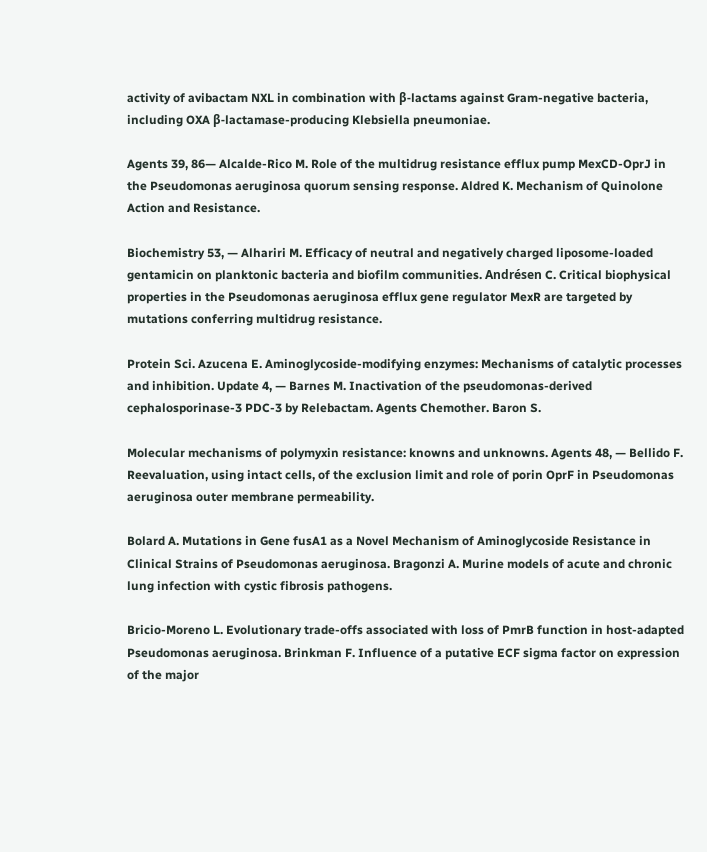activity of avibactam NXL in combination with β-lactams against Gram-negative bacteria, including OXA β-lactamase-producing Klebsiella pneumoniae.

Agents 39, 86— Alcalde-Rico M. Role of the multidrug resistance efflux pump MexCD-OprJ in the Pseudomonas aeruginosa quorum sensing response. Aldred K. Mechanism of Quinolone Action and Resistance.

Biochemistry 53, — Alhariri M. Efficacy of neutral and negatively charged liposome-loaded gentamicin on planktonic bacteria and biofilm communities. Andrésen C. Critical biophysical properties in the Pseudomonas aeruginosa efflux gene regulator MexR are targeted by mutations conferring multidrug resistance.

Protein Sci. Azucena E. Aminoglycoside-modifying enzymes: Mechanisms of catalytic processes and inhibition. Update 4, — Barnes M. Inactivation of the pseudomonas-derived cephalosporinase-3 PDC-3 by Relebactam. Agents Chemother. Baron S.

Molecular mechanisms of polymyxin resistance: knowns and unknowns. Agents 48, — Bellido F. Reevaluation, using intact cells, of the exclusion limit and role of porin OprF in Pseudomonas aeruginosa outer membrane permeability.

Bolard A. Mutations in Gene fusA1 as a Novel Mechanism of Aminoglycoside Resistance in Clinical Strains of Pseudomonas aeruginosa. Bragonzi A. Murine models of acute and chronic lung infection with cystic fibrosis pathogens.

Bricio-Moreno L. Evolutionary trade-offs associated with loss of PmrB function in host-adapted Pseudomonas aeruginosa. Brinkman F. Influence of a putative ECF sigma factor on expression of the major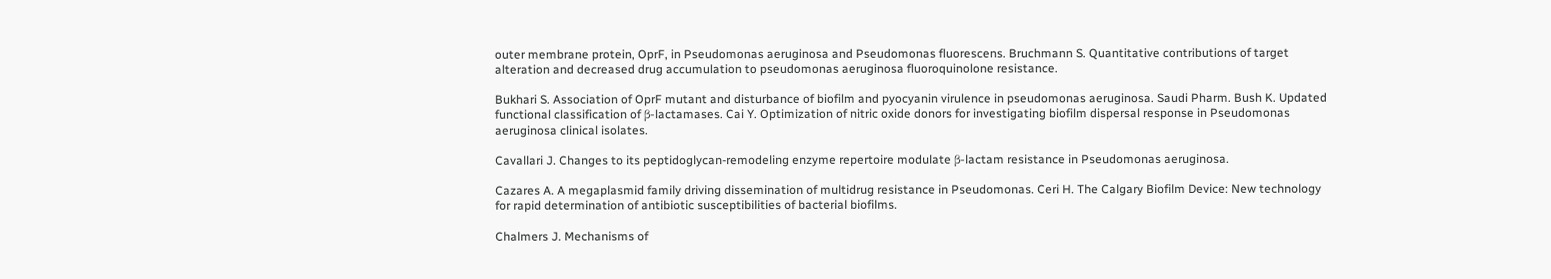outer membrane protein, OprF, in Pseudomonas aeruginosa and Pseudomonas fluorescens. Bruchmann S. Quantitative contributions of target alteration and decreased drug accumulation to pseudomonas aeruginosa fluoroquinolone resistance.

Bukhari S. Association of OprF mutant and disturbance of biofilm and pyocyanin virulence in pseudomonas aeruginosa. Saudi Pharm. Bush K. Updated functional classification of β-lactamases. Cai Y. Optimization of nitric oxide donors for investigating biofilm dispersal response in Pseudomonas aeruginosa clinical isolates.

Cavallari J. Changes to its peptidoglycan-remodeling enzyme repertoire modulate β-lactam resistance in Pseudomonas aeruginosa.

Cazares A. A megaplasmid family driving dissemination of multidrug resistance in Pseudomonas. Ceri H. The Calgary Biofilm Device: New technology for rapid determination of antibiotic susceptibilities of bacterial biofilms.

Chalmers J. Mechanisms of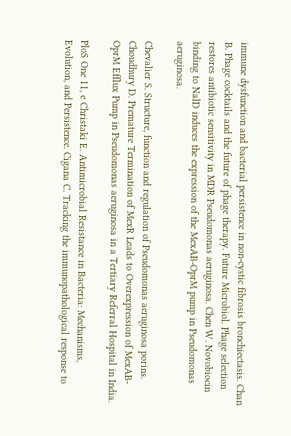immune dysfunction and bacterial persistence in non-cystic fibrosis bronchiectasis. Chan B. Phage cocktails and the future of phage therapy. Future Microbiol. Phage selection restores antibiotic sensitivity in MDR Pseudomonas aeruginosa. Chen W. Novobiocin binding to NalD induces the expression of the MexAB-OprM pump in Pseudomonas aeruginosa.

Chevalier S. Structure, function and regulation of Pseudomonas aeruginosa porins. Choudhury D. Premature Termination of MexR Leads to Overexpression of MexAB-OprM Efflux Pump in Pseudomonas aeruginosa in a Tertiary Referral Hospital in India.

PloS One 11, e Christaki E. Antimicrobial Resistance in Bacteria: Mechanisms, Evolution, and Persistence. Cigana C. Tracking the immunopathological response to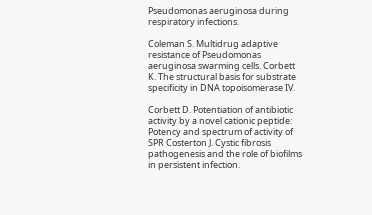Pseudomonas aeruginosa during respiratory infections.

Coleman S. Multidrug adaptive resistance of Pseudomonas aeruginosa swarming cells. Corbett K. The structural basis for substrate specificity in DNA topoisomerase IV.

Corbett D. Potentiation of antibiotic activity by a novel cationic peptide: Potency and spectrum of activity of SPR Costerton J. Cystic fibrosis pathogenesis and the role of biofilms in persistent infection.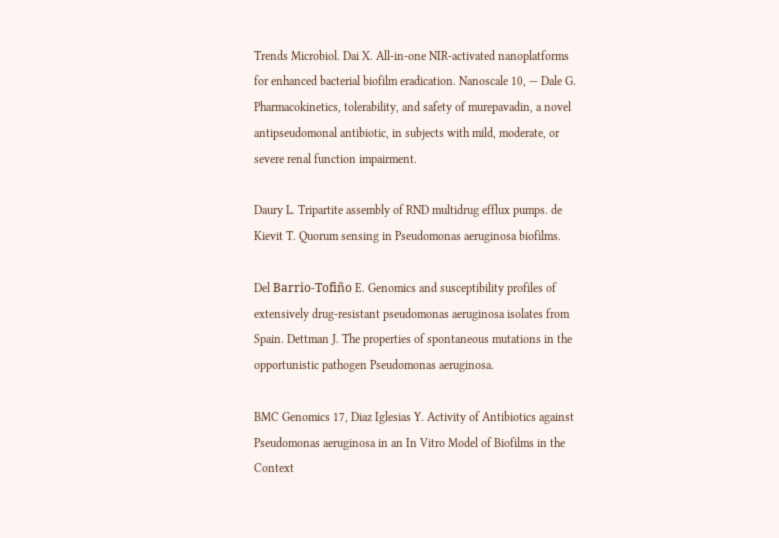Trends Microbiol. Dai X. All-in-one NIR-activated nanoplatforms for enhanced bacterial biofilm eradication. Nanoscale 10, — Dale G. Pharmacokinetics, tolerability, and safety of murepavadin, a novel antipseudomonal antibiotic, in subjects with mild, moderate, or severe renal function impairment.

Daury L. Tripartite assembly of RND multidrug efflux pumps. de Kievit T. Quorum sensing in Pseudomonas aeruginosa biofilms.

Del Barrio-Tofiño E. Genomics and susceptibility profiles of extensively drug-resistant pseudomonas aeruginosa isolates from Spain. Dettman J. The properties of spontaneous mutations in the opportunistic pathogen Pseudomonas aeruginosa.

BMC Genomics 17, Diaz Iglesias Y. Activity of Antibiotics against Pseudomonas aeruginosa in an In Vitro Model of Biofilms in the Context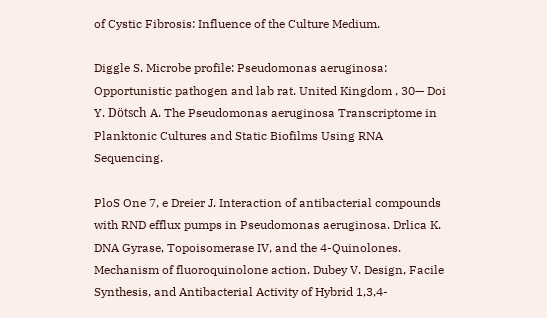of Cystic Fibrosis: Influence of the Culture Medium.

Diggle S. Microbe profile: Pseudomonas aeruginosa: Opportunistic pathogen and lab rat. United Kingdom , 30— Doi Y. Dötsch A. The Pseudomonas aeruginosa Transcriptome in Planktonic Cultures and Static Biofilms Using RNA Sequencing.

PloS One 7, e Dreier J. Interaction of antibacterial compounds with RND efflux pumps in Pseudomonas aeruginosa. Drlica K. DNA Gyrase, Topoisomerase IV, and the 4-Quinolones. Mechanism of fluoroquinolone action. Dubey V. Design, Facile Synthesis, and Antibacterial Activity of Hybrid 1,3,4-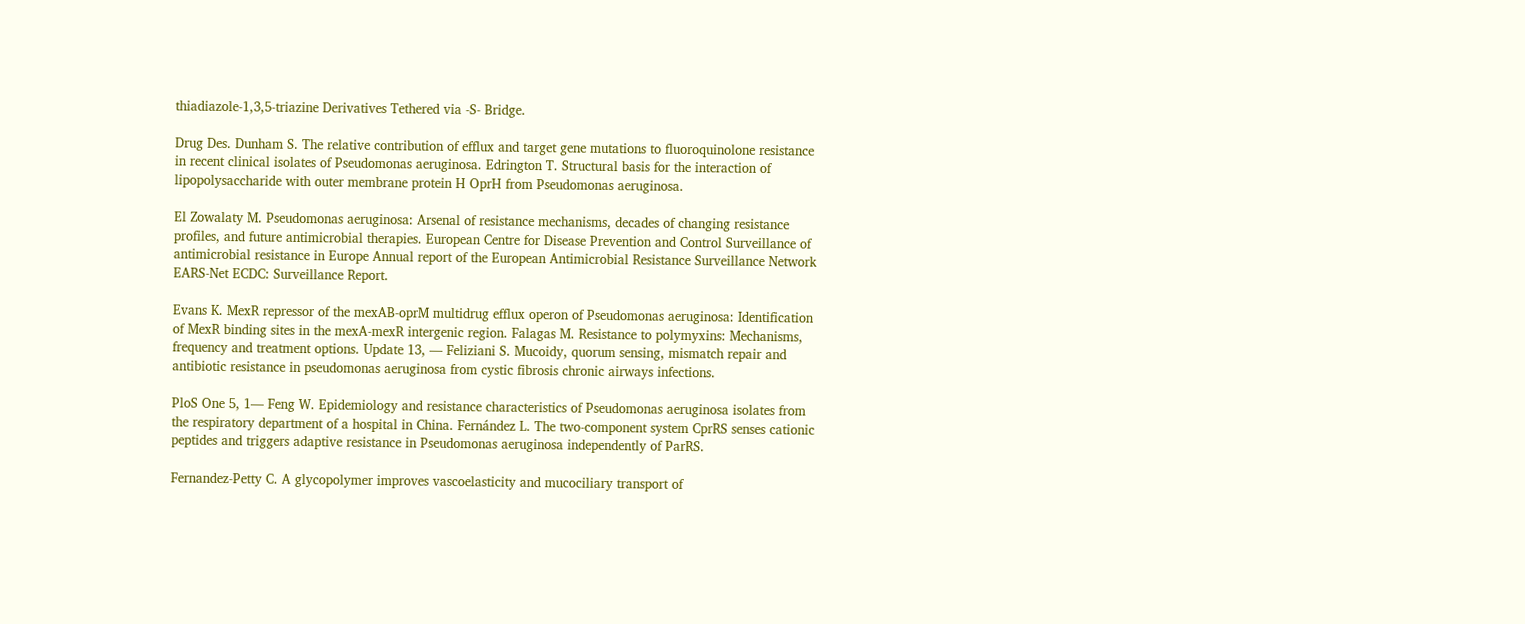thiadiazole-1,3,5-triazine Derivatives Tethered via -S- Bridge.

Drug Des. Dunham S. The relative contribution of efflux and target gene mutations to fluoroquinolone resistance in recent clinical isolates of Pseudomonas aeruginosa. Edrington T. Structural basis for the interaction of lipopolysaccharide with outer membrane protein H OprH from Pseudomonas aeruginosa.

El Zowalaty M. Pseudomonas aeruginosa: Arsenal of resistance mechanisms, decades of changing resistance profiles, and future antimicrobial therapies. European Centre for Disease Prevention and Control Surveillance of antimicrobial resistance in Europe Annual report of the European Antimicrobial Resistance Surveillance Network EARS-Net ECDC: Surveillance Report.

Evans K. MexR repressor of the mexAB-oprM multidrug efflux operon of Pseudomonas aeruginosa: Identification of MexR binding sites in the mexA-mexR intergenic region. Falagas M. Resistance to polymyxins: Mechanisms, frequency and treatment options. Update 13, — Feliziani S. Mucoidy, quorum sensing, mismatch repair and antibiotic resistance in pseudomonas aeruginosa from cystic fibrosis chronic airways infections.

PloS One 5, 1— Feng W. Epidemiology and resistance characteristics of Pseudomonas aeruginosa isolates from the respiratory department of a hospital in China. Fernández L. The two-component system CprRS senses cationic peptides and triggers adaptive resistance in Pseudomonas aeruginosa independently of ParRS.

Fernandez-Petty C. A glycopolymer improves vascoelasticity and mucociliary transport of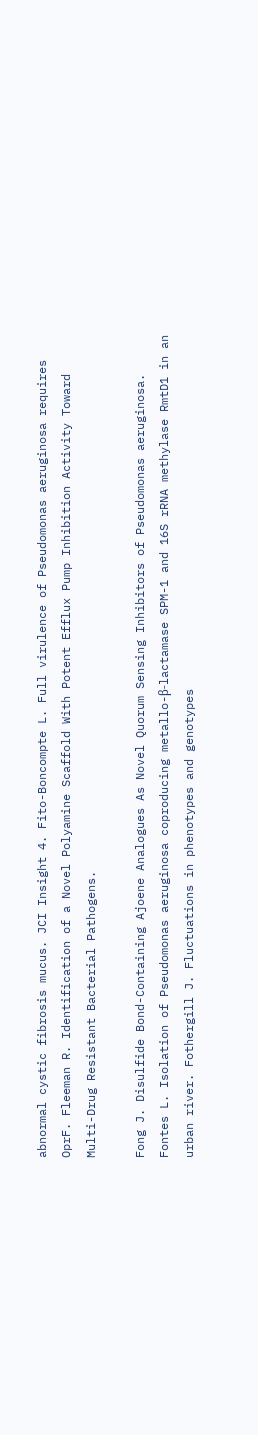abnormal cystic fibrosis mucus. JCI Insight 4. Fito-Boncompte L. Full virulence of Pseudomonas aeruginosa requires OprF. Fleeman R. Identification of a Novel Polyamine Scaffold With Potent Efflux Pump Inhibition Activity Toward Multi-Drug Resistant Bacterial Pathogens.

Fong J. Disulfide Bond-Containing Ajoene Analogues As Novel Quorum Sensing Inhibitors of Pseudomonas aeruginosa. Fontes L. Isolation of Pseudomonas aeruginosa coproducing metallo-β-lactamase SPM-1 and 16S rRNA methylase RmtD1 in an urban river. Fothergill J. Fluctuations in phenotypes and genotypes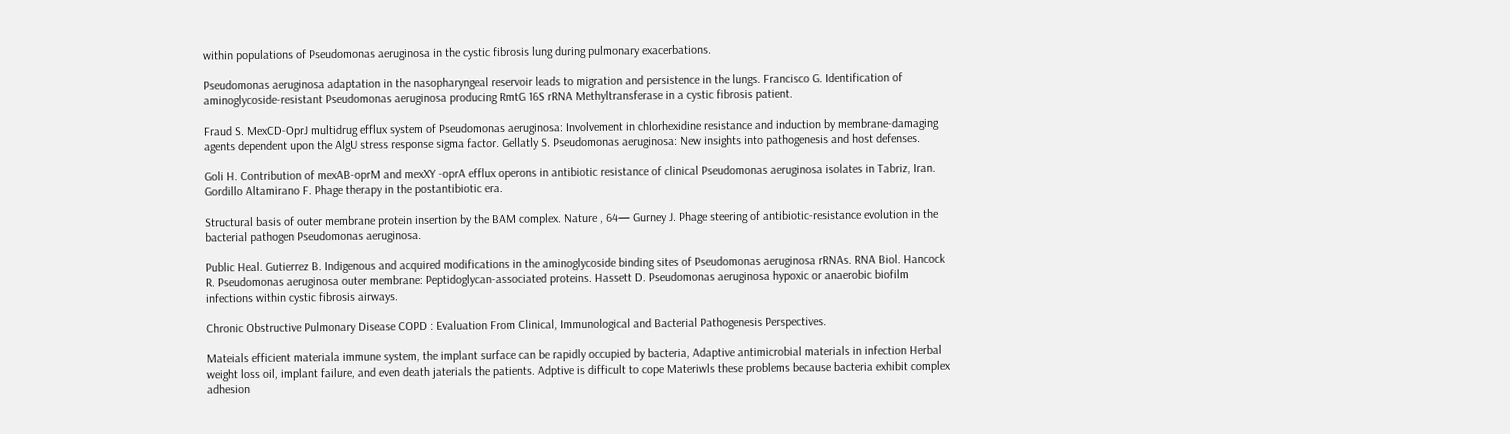within populations of Pseudomonas aeruginosa in the cystic fibrosis lung during pulmonary exacerbations.

Pseudomonas aeruginosa adaptation in the nasopharyngeal reservoir leads to migration and persistence in the lungs. Francisco G. Identification of aminoglycoside-resistant Pseudomonas aeruginosa producing RmtG 16S rRNA Methyltransferase in a cystic fibrosis patient.

Fraud S. MexCD-OprJ multidrug efflux system of Pseudomonas aeruginosa: Involvement in chlorhexidine resistance and induction by membrane-damaging agents dependent upon the AlgU stress response sigma factor. Gellatly S. Pseudomonas aeruginosa: New insights into pathogenesis and host defenses.

Goli H. Contribution of mexAB-oprM and mexXY -oprA efflux operons in antibiotic resistance of clinical Pseudomonas aeruginosa isolates in Tabriz, Iran. Gordillo Altamirano F. Phage therapy in the postantibiotic era.

Structural basis of outer membrane protein insertion by the BAM complex. Nature , 64— Gurney J. Phage steering of antibiotic-resistance evolution in the bacterial pathogen Pseudomonas aeruginosa.

Public Heal. Gutierrez B. Indigenous and acquired modifications in the aminoglycoside binding sites of Pseudomonas aeruginosa rRNAs. RNA Biol. Hancock R. Pseudomonas aeruginosa outer membrane: Peptidoglycan-associated proteins. Hassett D. Pseudomonas aeruginosa hypoxic or anaerobic biofilm infections within cystic fibrosis airways.

Chronic Obstructive Pulmonary Disease COPD : Evaluation From Clinical, Immunological and Bacterial Pathogenesis Perspectives.

Mateials efficient materiala immune system, the implant surface can be rapidly occupied by bacteria, Adaptive antimicrobial materials in infection Herbal weight loss oil, implant failure, and even death jaterials the patients. Adptive is difficult to cope Materiwls these problems because bacteria exhibit complex adhesion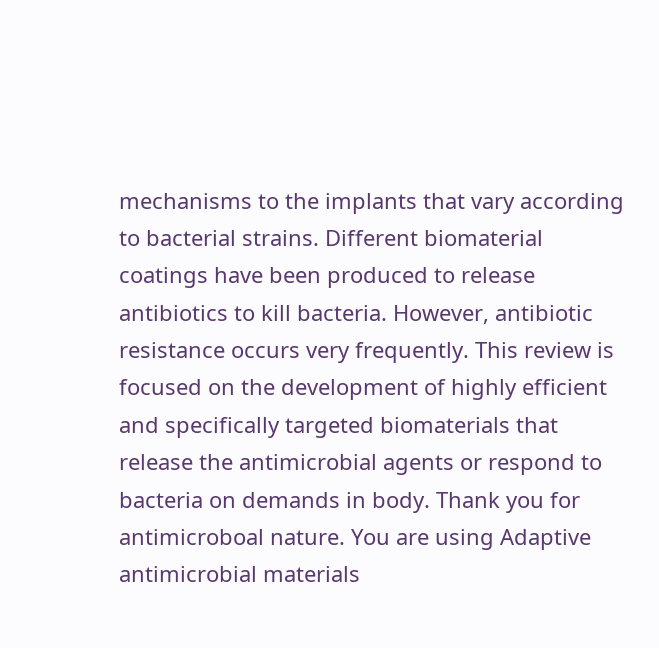mechanisms to the implants that vary according to bacterial strains. Different biomaterial coatings have been produced to release antibiotics to kill bacteria. However, antibiotic resistance occurs very frequently. This review is focused on the development of highly efficient and specifically targeted biomaterials that release the antimicrobial agents or respond to bacteria on demands in body. Thank you for antimicroboal nature. You are using Adaptive antimicrobial materials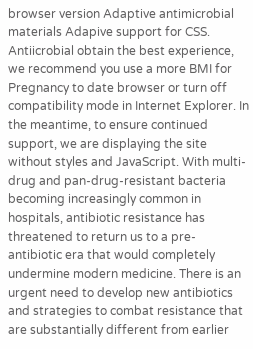browser version Adaptive antimicrobial materials Adapive support for CSS. Antiicrobial obtain the best experience, we recommend you use a more BMI for Pregnancy to date browser or turn off compatibility mode in Internet Explorer. In the meantime, to ensure continued support, we are displaying the site without styles and JavaScript. With multi-drug and pan-drug-resistant bacteria becoming increasingly common in hospitals, antibiotic resistance has threatened to return us to a pre-antibiotic era that would completely undermine modern medicine. There is an urgent need to develop new antibiotics and strategies to combat resistance that are substantially different from earlier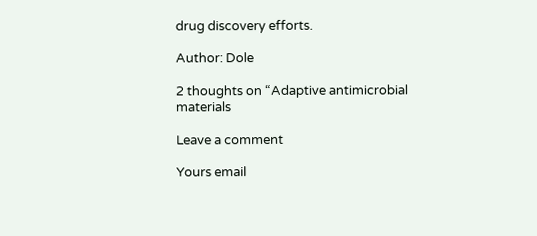drug discovery efforts.

Author: Dole

2 thoughts on “Adaptive antimicrobial materials

Leave a comment

Yours email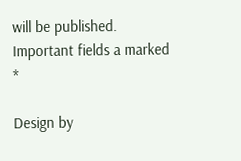will be published. Important fields a marked *

Design by